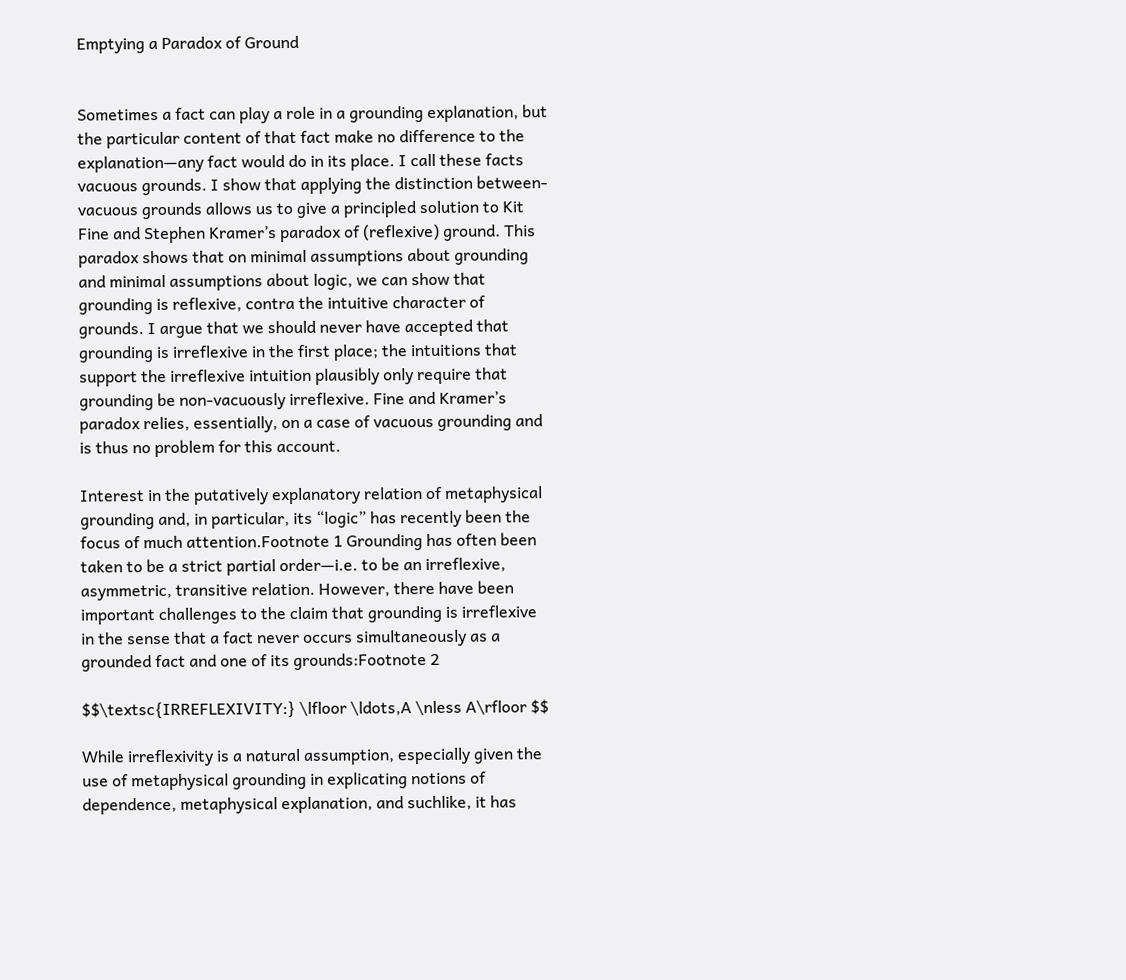Emptying a Paradox of Ground


Sometimes a fact can play a role in a grounding explanation, but the particular content of that fact make no difference to the explanation—any fact would do in its place. I call these facts vacuous grounds. I show that applying the distinction between-vacuous grounds allows us to give a principled solution to Kit Fine and Stephen Kramer’s paradox of (reflexive) ground. This paradox shows that on minimal assumptions about grounding and minimal assumptions about logic, we can show that grounding is reflexive, contra the intuitive character of grounds. I argue that we should never have accepted that grounding is irreflexive in the first place; the intuitions that support the irreflexive intuition plausibly only require that grounding be non-vacuously irreflexive. Fine and Kramer’s paradox relies, essentially, on a case of vacuous grounding and is thus no problem for this account.

Interest in the putatively explanatory relation of metaphysical grounding and, in particular, its “logic” has recently been the focus of much attention.Footnote 1 Grounding has often been taken to be a strict partial order—i.e. to be an irreflexive, asymmetric, transitive relation. However, there have been important challenges to the claim that grounding is irreflexive in the sense that a fact never occurs simultaneously as a grounded fact and one of its grounds:Footnote 2

$$\textsc{IRREFLEXIVITY:} \lfloor \ldots,A \nless A\rfloor $$

While irreflexivity is a natural assumption, especially given the use of metaphysical grounding in explicating notions of dependence, metaphysical explanation, and suchlike, it has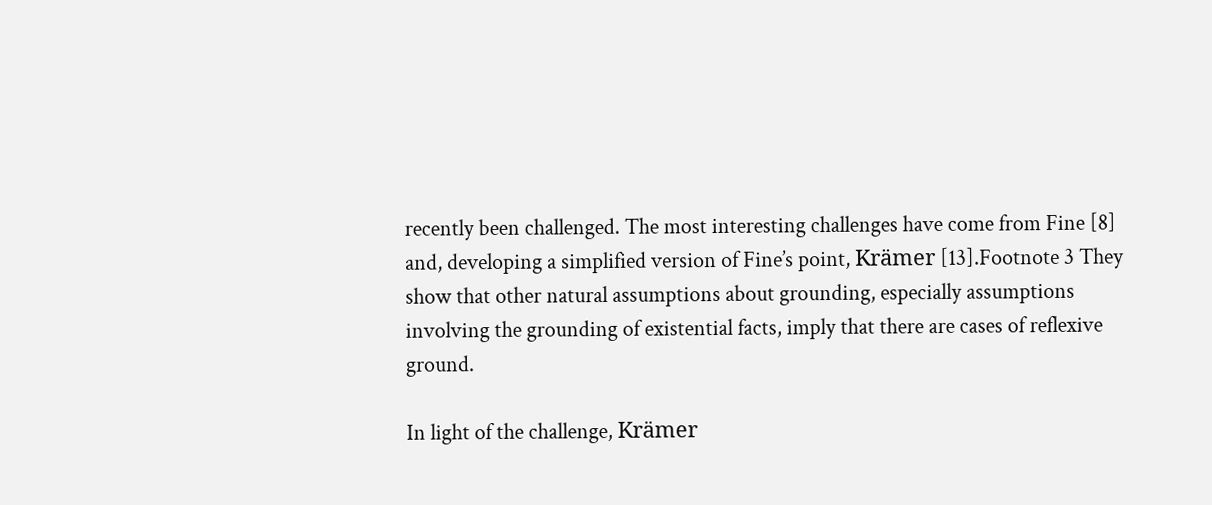recently been challenged. The most interesting challenges have come from Fine [8] and, developing a simplified version of Fine’s point, Krämer [13].Footnote 3 They show that other natural assumptions about grounding, especially assumptions involving the grounding of existential facts, imply that there are cases of reflexive ground.

In light of the challenge, Krämer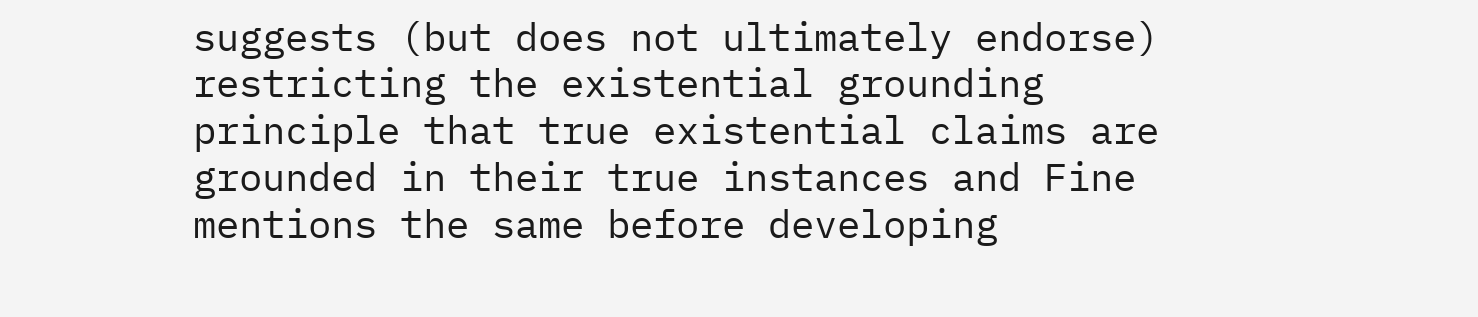suggests (but does not ultimately endorse) restricting the existential grounding principle that true existential claims are grounded in their true instances and Fine mentions the same before developing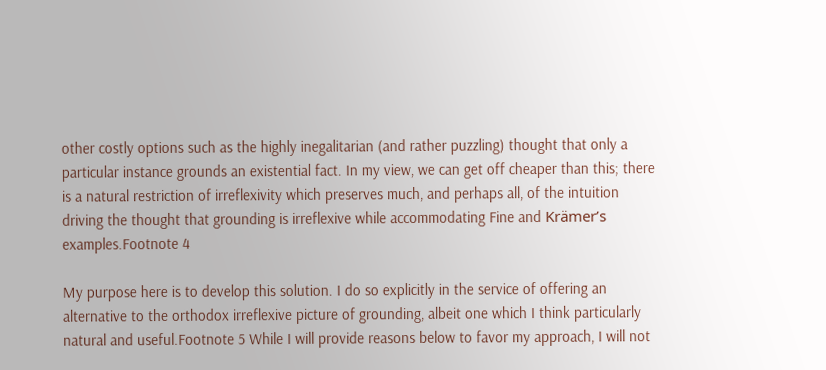other costly options such as the highly inegalitarian (and rather puzzling) thought that only a particular instance grounds an existential fact. In my view, we can get off cheaper than this; there is a natural restriction of irreflexivity which preserves much, and perhaps all, of the intuition driving the thought that grounding is irreflexive while accommodating Fine and Krämer’s examples.Footnote 4

My purpose here is to develop this solution. I do so explicitly in the service of offering an alternative to the orthodox irreflexive picture of grounding, albeit one which I think particularly natural and useful.Footnote 5 While I will provide reasons below to favor my approach, I will not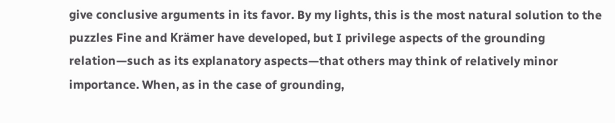give conclusive arguments in its favor. By my lights, this is the most natural solution to the puzzles Fine and Krämer have developed, but I privilege aspects of the grounding relation—such as its explanatory aspects—that others may think of relatively minor importance. When, as in the case of grounding,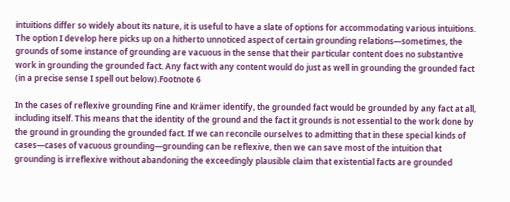intuitions differ so widely about its nature, it is useful to have a slate of options for accommodating various intuitions. The option I develop here picks up on a hitherto unnoticed aspect of certain grounding relations—sometimes, the grounds of some instance of grounding are vacuous in the sense that their particular content does no substantive work in grounding the grounded fact. Any fact with any content would do just as well in grounding the grounded fact (in a precise sense I spell out below).Footnote 6

In the cases of reflexive grounding Fine and Krämer identify, the grounded fact would be grounded by any fact at all, including itself. This means that the identity of the ground and the fact it grounds is not essential to the work done by the ground in grounding the grounded fact. If we can reconcile ourselves to admitting that in these special kinds of cases—cases of vacuous grounding—grounding can be reflexive, then we can save most of the intuition that grounding is irreflexive without abandoning the exceedingly plausible claim that existential facts are grounded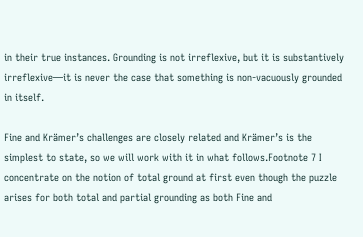in their true instances. Grounding is not irreflexive, but it is substantively irreflexive—it is never the case that something is non-vacuously grounded in itself.

Fine and Krämer’s challenges are closely related and Krämer’s is the simplest to state, so we will work with it in what follows.Footnote 7 I concentrate on the notion of total ground at first even though the puzzle arises for both total and partial grounding as both Fine and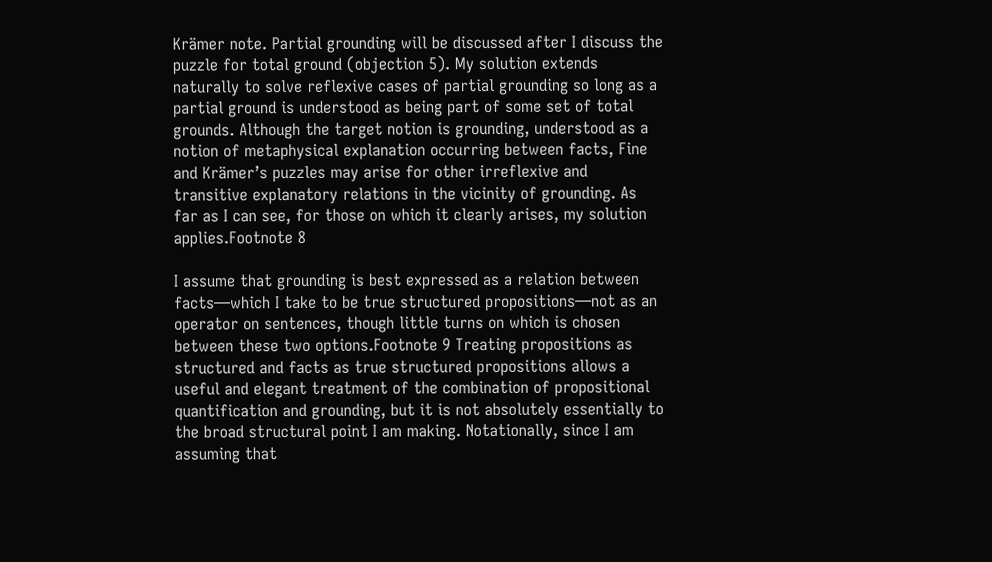Krämer note. Partial grounding will be discussed after I discuss the puzzle for total ground (objection 5). My solution extends naturally to solve reflexive cases of partial grounding so long as a partial ground is understood as being part of some set of total grounds. Although the target notion is grounding, understood as a notion of metaphysical explanation occurring between facts, Fine and Krämer’s puzzles may arise for other irreflexive and transitive explanatory relations in the vicinity of grounding. As far as I can see, for those on which it clearly arises, my solution applies.Footnote 8

I assume that grounding is best expressed as a relation between facts—which I take to be true structured propositions—not as an operator on sentences, though little turns on which is chosen between these two options.Footnote 9 Treating propositions as structured and facts as true structured propositions allows a useful and elegant treatment of the combination of propositional quantification and grounding, but it is not absolutely essentially to the broad structural point I am making. Notationally, since I am assuming that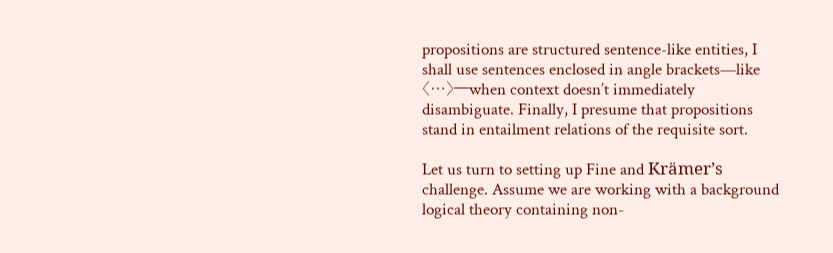propositions are structured sentence-like entities, I shall use sentences enclosed in angle brackets—like 〈…〉—when context doesn’t immediately disambiguate. Finally, I presume that propositions stand in entailment relations of the requisite sort.

Let us turn to setting up Fine and Krämer’s challenge. Assume we are working with a background logical theory containing non-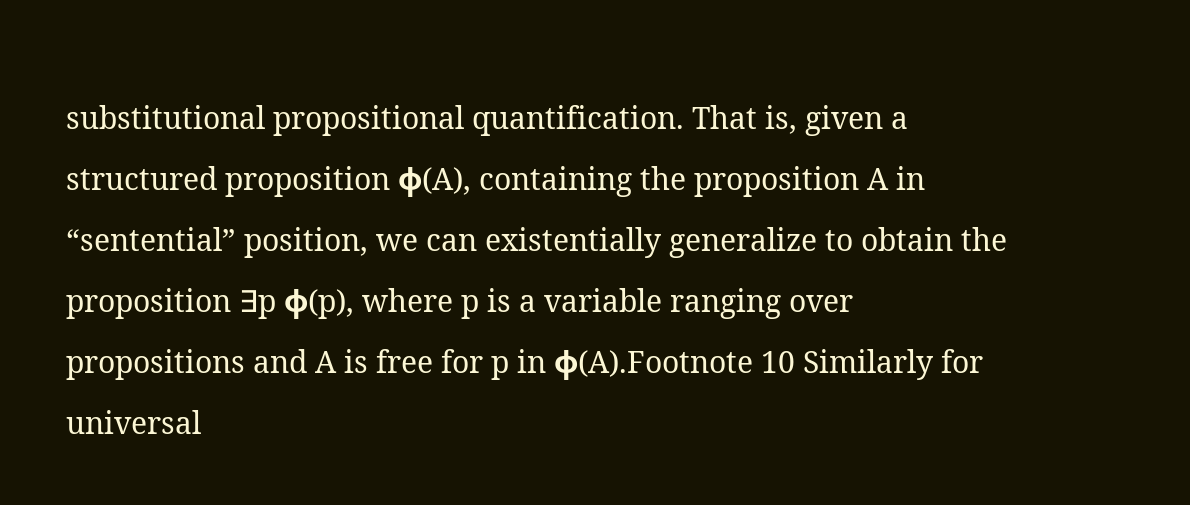substitutional propositional quantification. That is, given a structured proposition φ(A), containing the proposition A in “sentential” position, we can existentially generalize to obtain the proposition ∃p φ(p), where p is a variable ranging over propositions and A is free for p in φ(A).Footnote 10 Similarly for universal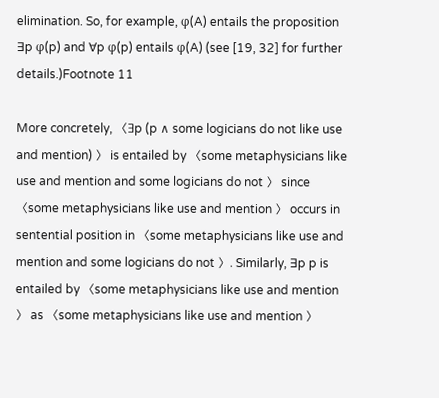elimination. So, for example, φ(A) entails the proposition ∃p φ(p) and ∀p φ(p) entails φ(A) (see [19, 32] for further details.)Footnote 11

More concretely, 〈∃p (p ∧ some logicians do not like use and mention) 〉 is entailed by 〈some metaphysicians like use and mention and some logicians do not 〉 since 〈some metaphysicians like use and mention 〉 occurs in sentential position in 〈some metaphysicians like use and mention and some logicians do not 〉. Similarly, ∃p p is entailed by 〈some metaphysicians like use and mention 〉 as 〈some metaphysicians like use and mention 〉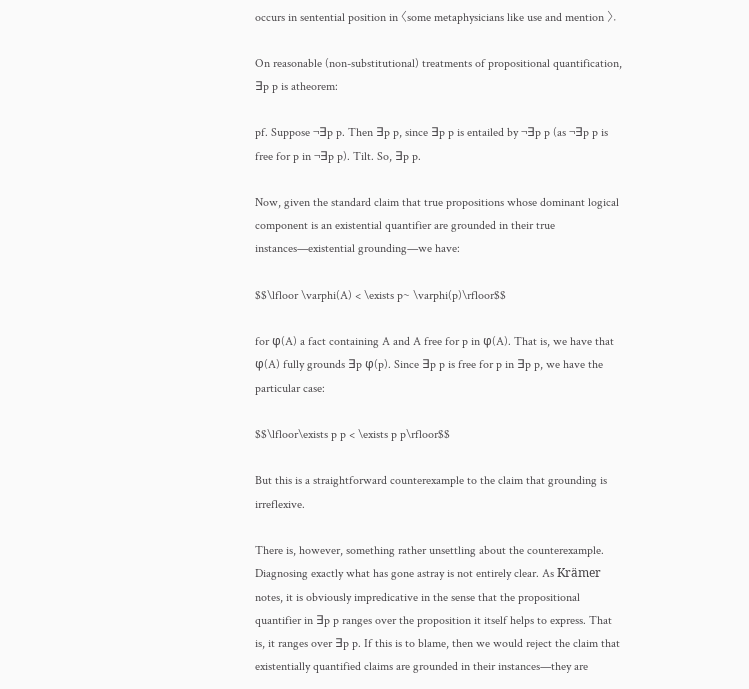occurs in sentential position in 〈some metaphysicians like use and mention 〉.

On reasonable (non-substitutional) treatments of propositional quantification, ∃p p is atheorem:

pf. Suppose ¬∃p p. Then ∃p p, since ∃p p is entailed by ¬∃p p (as ¬∃p p is free for p in ¬∃p p). Tilt. So, ∃p p.

Now, given the standard claim that true propositions whose dominant logical component is an existential quantifier are grounded in their true instances—existential grounding—we have:

$$\lfloor \varphi(A) < \exists p~ \varphi(p)\rfloor$$

for φ(A) a fact containing A and A free for p in φ(A). That is, we have that φ(A) fully grounds ∃p φ(p). Since ∃p p is free for p in ∃p p, we have the particular case:

$$\lfloor\exists p p < \exists p p\rfloor$$

But this is a straightforward counterexample to the claim that grounding is irreflexive.

There is, however, something rather unsettling about the counterexample. Diagnosing exactly what has gone astray is not entirely clear. As Krämer notes, it is obviously impredicative in the sense that the propositional quantifier in ∃p p ranges over the proposition it itself helps to express. That is, it ranges over ∃p p. If this is to blame, then we would reject the claim that existentially quantified claims are grounded in their instances—they are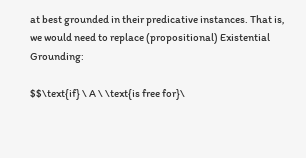at best grounded in their predicative instances. That is, we would need to replace (propositional) Existential Grounding:

$$\text{if} \ A \ \text{is free for}\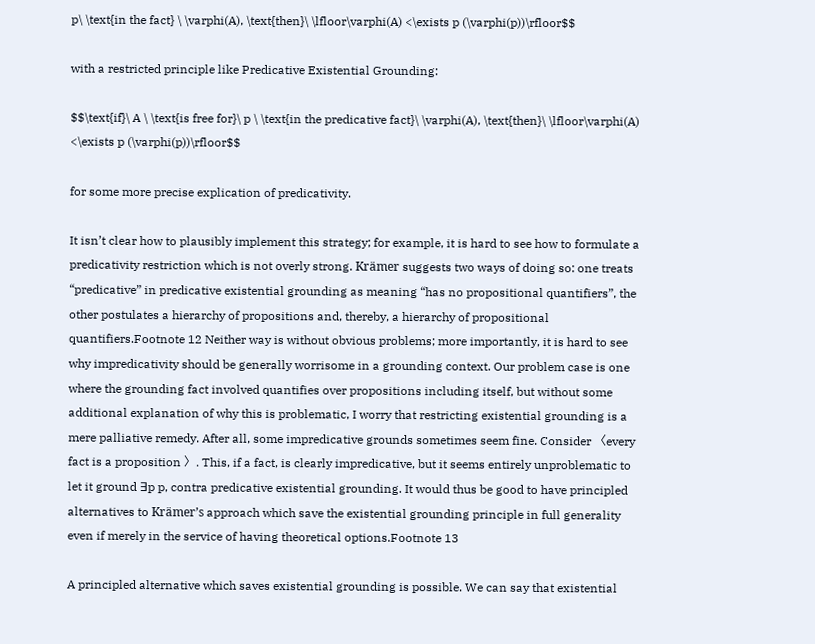p\ \text{in the fact} \ \varphi(A), \text{then}\ \lfloor\varphi(A) <\exists p (\varphi(p))\rfloor$$

with a restricted principle like Predicative Existential Grounding:

$$\text{if}\ A \ \text{is free for}\ p \ \text{in the predicative fact}\ \varphi(A), \text{then}\ \lfloor\varphi(A) <\exists p (\varphi(p))\rfloor$$

for some more precise explication of predicativity.

It isn’t clear how to plausibly implement this strategy; for example, it is hard to see how to formulate a predicativity restriction which is not overly strong. Krämer suggests two ways of doing so: one treats “predicative” in predicative existential grounding as meaning “has no propositional quantifiers”, the other postulates a hierarchy of propositions and, thereby, a hierarchy of propositional quantifiers.Footnote 12 Neither way is without obvious problems; more importantly, it is hard to see why impredicativity should be generally worrisome in a grounding context. Our problem case is one where the grounding fact involved quantifies over propositions including itself, but without some additional explanation of why this is problematic, I worry that restricting existential grounding is a mere palliative remedy. After all, some impredicative grounds sometimes seem fine. Consider 〈every fact is a proposition 〉. This, if a fact, is clearly impredicative, but it seems entirely unproblematic to let it ground ∃p p, contra predicative existential grounding. It would thus be good to have principled alternatives to Krämer’s approach which save the existential grounding principle in full generality even if merely in the service of having theoretical options.Footnote 13

A principled alternative which saves existential grounding is possible. We can say that existential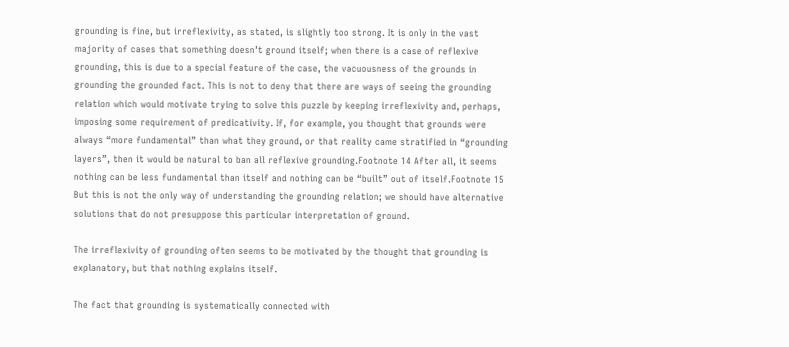grounding is fine, but irreflexivity, as stated, is slightly too strong. It is only in the vast majority of cases that something doesn’t ground itself; when there is a case of reflexive grounding, this is due to a special feature of the case, the vacuousness of the grounds in grounding the grounded fact. This is not to deny that there are ways of seeing the grounding relation which would motivate trying to solve this puzzle by keeping irreflexivity and, perhaps, imposing some requirement of predicativity. If, for example, you thought that grounds were always “more fundamental” than what they ground, or that reality came stratified in “grounding layers”, then it would be natural to ban all reflexive grounding.Footnote 14 After all, it seems nothing can be less fundamental than itself and nothing can be “built” out of itself.Footnote 15 But this is not the only way of understanding the grounding relation; we should have alternative solutions that do not presuppose this particular interpretation of ground.

The irreflexivity of grounding often seems to be motivated by the thought that grounding is explanatory, but that nothing explains itself.

The fact that grounding is systematically connected with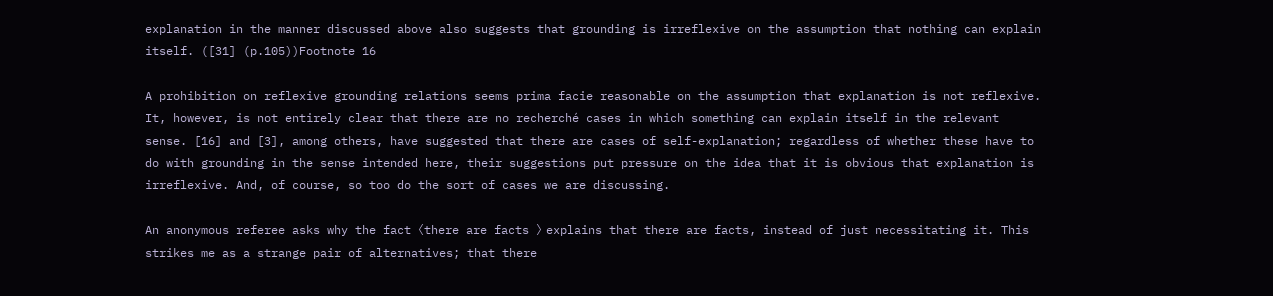explanation in the manner discussed above also suggests that grounding is irreflexive on the assumption that nothing can explain itself. ([31] (p.105))Footnote 16

A prohibition on reflexive grounding relations seems prima facie reasonable on the assumption that explanation is not reflexive. It, however, is not entirely clear that there are no recherché cases in which something can explain itself in the relevant sense. [16] and [3], among others, have suggested that there are cases of self-explanation; regardless of whether these have to do with grounding in the sense intended here, their suggestions put pressure on the idea that it is obvious that explanation is irreflexive. And, of course, so too do the sort of cases we are discussing.

An anonymous referee asks why the fact 〈there are facts 〉 explains that there are facts, instead of just necessitating it. This strikes me as a strange pair of alternatives; that there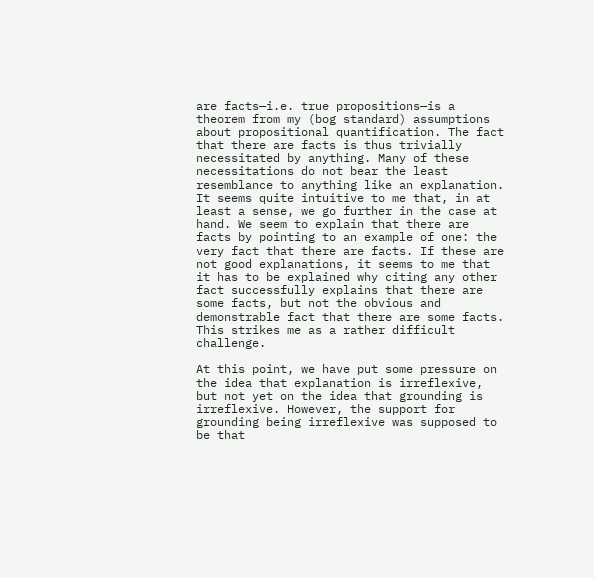are facts—i.e. true propositions—is a theorem from my (bog standard) assumptions about propositional quantification. The fact that there are facts is thus trivially necessitated by anything. Many of these necessitations do not bear the least resemblance to anything like an explanation. It seems quite intuitive to me that, in at least a sense, we go further in the case at hand. We seem to explain that there are facts by pointing to an example of one: the very fact that there are facts. If these are not good explanations, it seems to me that it has to be explained why citing any other fact successfully explains that there are some facts, but not the obvious and demonstrable fact that there are some facts. This strikes me as a rather difficult challenge.

At this point, we have put some pressure on the idea that explanation is irreflexive, but not yet on the idea that grounding is irreflexive. However, the support for grounding being irreflexive was supposed to be that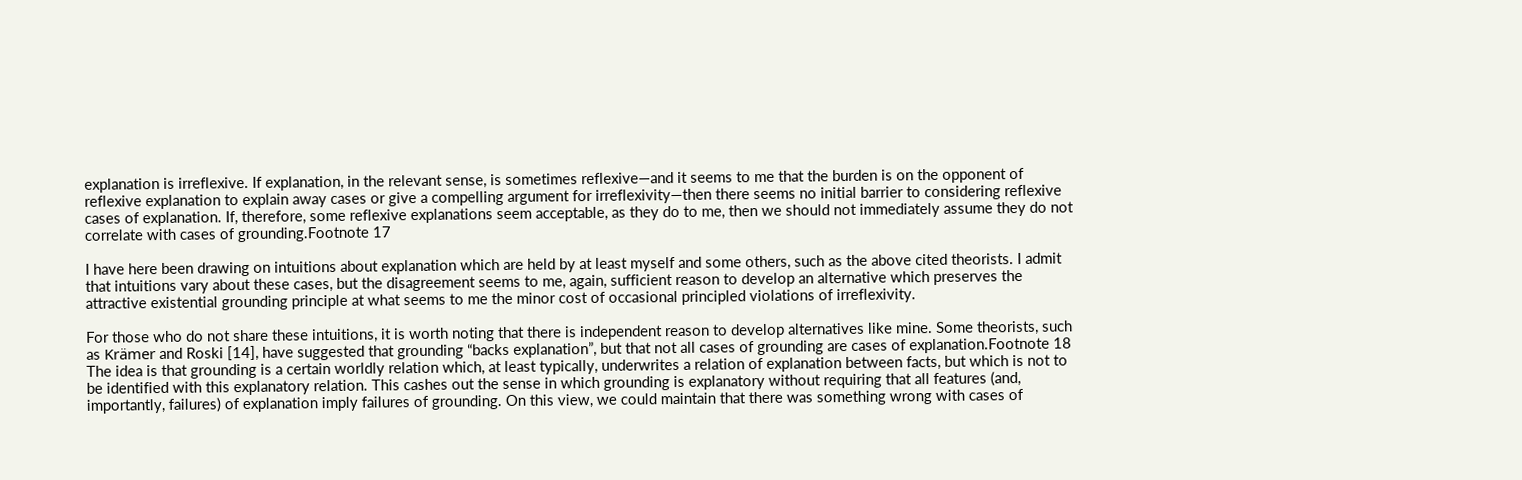explanation is irreflexive. If explanation, in the relevant sense, is sometimes reflexive—and it seems to me that the burden is on the opponent of reflexive explanation to explain away cases or give a compelling argument for irreflexivity—then there seems no initial barrier to considering reflexive cases of explanation. If, therefore, some reflexive explanations seem acceptable, as they do to me, then we should not immediately assume they do not correlate with cases of grounding.Footnote 17

I have here been drawing on intuitions about explanation which are held by at least myself and some others, such as the above cited theorists. I admit that intuitions vary about these cases, but the disagreement seems to me, again, sufficient reason to develop an alternative which preserves the attractive existential grounding principle at what seems to me the minor cost of occasional principled violations of irreflexivity.

For those who do not share these intuitions, it is worth noting that there is independent reason to develop alternatives like mine. Some theorists, such as Krämer and Roski [14], have suggested that grounding “backs explanation”, but that not all cases of grounding are cases of explanation.Footnote 18 The idea is that grounding is a certain worldly relation which, at least typically, underwrites a relation of explanation between facts, but which is not to be identified with this explanatory relation. This cashes out the sense in which grounding is explanatory without requiring that all features (and, importantly, failures) of explanation imply failures of grounding. On this view, we could maintain that there was something wrong with cases of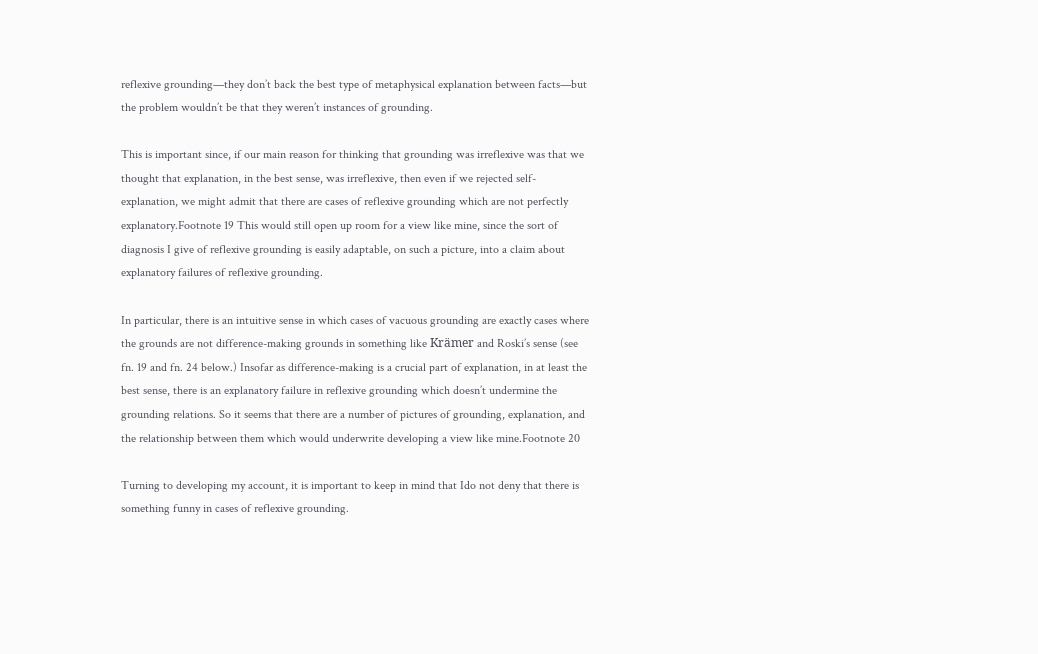reflexive grounding—they don’t back the best type of metaphysical explanation between facts—but the problem wouldn’t be that they weren’t instances of grounding.

This is important since, if our main reason for thinking that grounding was irreflexive was that we thought that explanation, in the best sense, was irreflexive, then even if we rejected self-explanation, we might admit that there are cases of reflexive grounding which are not perfectly explanatory.Footnote 19 This would still open up room for a view like mine, since the sort of diagnosis I give of reflexive grounding is easily adaptable, on such a picture, into a claim about explanatory failures of reflexive grounding.

In particular, there is an intuitive sense in which cases of vacuous grounding are exactly cases where the grounds are not difference-making grounds in something like Krämer and Roski’s sense (see fn. 19 and fn. 24 below.) Insofar as difference-making is a crucial part of explanation, in at least the best sense, there is an explanatory failure in reflexive grounding which doesn’t undermine the grounding relations. So it seems that there are a number of pictures of grounding, explanation, and the relationship between them which would underwrite developing a view like mine.Footnote 20

Turning to developing my account, it is important to keep in mind that Ido not deny that there is something funny in cases of reflexive grounding.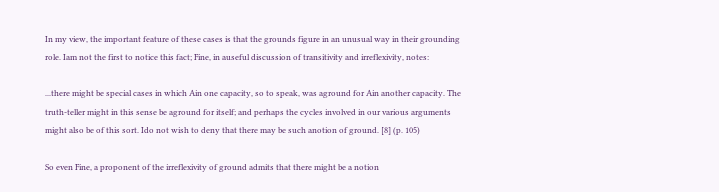In my view, the important feature of these cases is that the grounds figure in an unusual way in their grounding role. Iam not the first to notice this fact; Fine, in auseful discussion of transitivity and irreflexivity, notes:

...there might be special cases in which Ain one capacity, so to speak, was aground for Ain another capacity. The truth-teller might in this sense be aground for itself; and perhaps the cycles involved in our various arguments might also be of this sort. Ido not wish to deny that there may be such anotion of ground. [8] (p. 105)

So even Fine, a proponent of the irreflexivity of ground admits that there might be a notion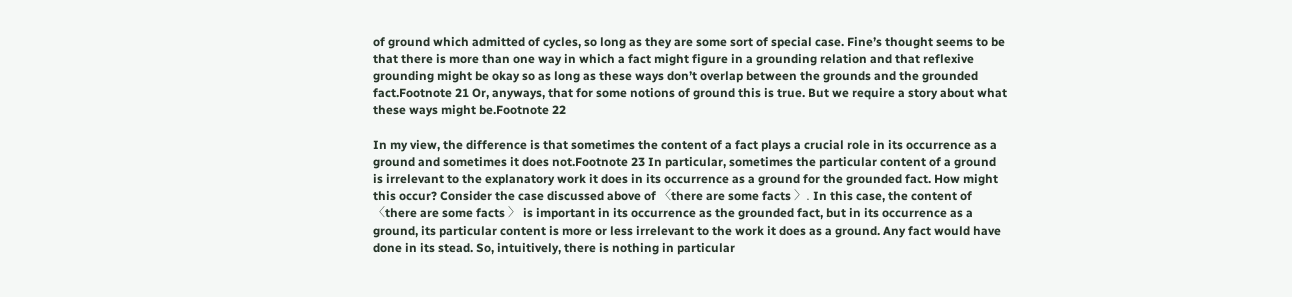of ground which admitted of cycles, so long as they are some sort of special case. Fine’s thought seems to be that there is more than one way in which a fact might figure in a grounding relation and that reflexive grounding might be okay so as long as these ways don’t overlap between the grounds and the grounded fact.Footnote 21 Or, anyways, that for some notions of ground this is true. But we require a story about what these ways might be.Footnote 22

In my view, the difference is that sometimes the content of a fact plays a crucial role in its occurrence as a ground and sometimes it does not.Footnote 23 In particular, sometimes the particular content of a ground is irrelevant to the explanatory work it does in its occurrence as a ground for the grounded fact. How might this occur? Consider the case discussed above of 〈there are some facts 〉. In this case, the content of 〈there are some facts 〉 is important in its occurrence as the grounded fact, but in its occurrence as a ground, its particular content is more or less irrelevant to the work it does as a ground. Any fact would have done in its stead. So, intuitively, there is nothing in particular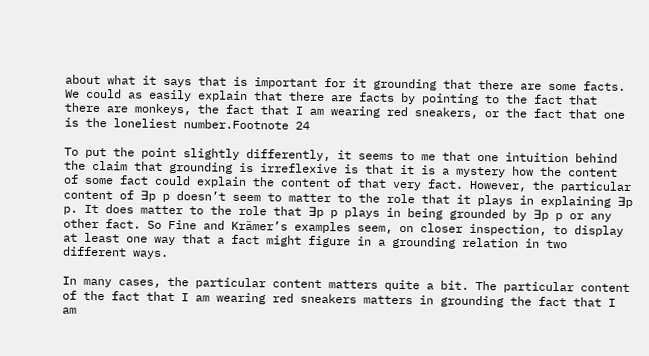about what it says that is important for it grounding that there are some facts. We could as easily explain that there are facts by pointing to the fact that there are monkeys, the fact that I am wearing red sneakers, or the fact that one is the loneliest number.Footnote 24

To put the point slightly differently, it seems to me that one intuition behind the claim that grounding is irreflexive is that it is a mystery how the content of some fact could explain the content of that very fact. However, the particular content of ∃p p doesn’t seem to matter to the role that it plays in explaining ∃p p. It does matter to the role that ∃p p plays in being grounded by ∃p p or any other fact. So Fine and Krämer’s examples seem, on closer inspection, to display at least one way that a fact might figure in a grounding relation in two different ways.

In many cases, the particular content matters quite a bit. The particular content of the fact that I am wearing red sneakers matters in grounding the fact that I am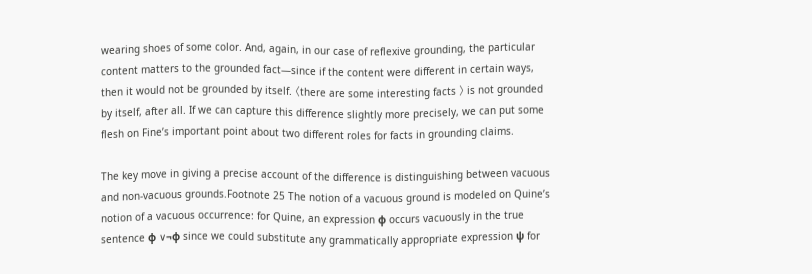wearing shoes of some color. And, again, in our case of reflexive grounding, the particular content matters to the grounded fact—since if the content were different in certain ways, then it would not be grounded by itself. 〈there are some interesting facts 〉 is not grounded by itself, after all. If we can capture this difference slightly more precisely, we can put some flesh on Fine’s important point about two different roles for facts in grounding claims.

The key move in giving a precise account of the difference is distinguishing between vacuous and non-vacuous grounds.Footnote 25 The notion of a vacuous ground is modeled on Quine’s notion of a vacuous occurrence: for Quine, an expression φ occurs vacuously in the true sentence φ ∨¬φ since we could substitute any grammatically appropriate expression ψ for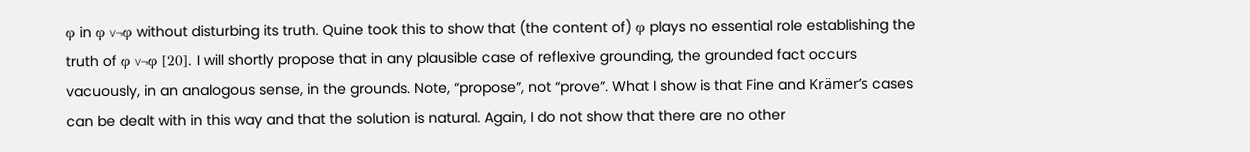φ in φ ∨¬φ without disturbing its truth. Quine took this to show that (the content of) φ plays no essential role establishing the truth of φ ∨¬φ [20]. I will shortly propose that in any plausible case of reflexive grounding, the grounded fact occurs vacuously, in an analogous sense, in the grounds. Note, “propose”, not “prove”. What I show is that Fine and Krämer’s cases can be dealt with in this way and that the solution is natural. Again, I do not show that there are no other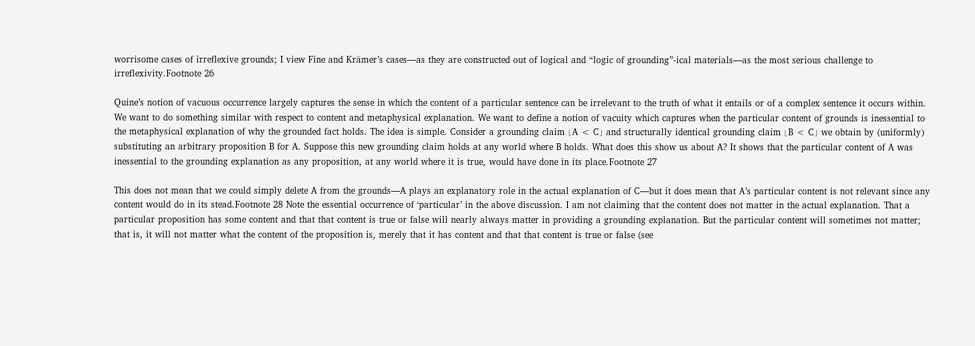worrisome cases of irreflexive grounds; I view Fine and Krämer’s cases—as they are constructed out of logical and “logic of grounding”-ical materials—as the most serious challenge to irreflexivity.Footnote 26

Quine’s notion of vacuous occurrence largely captures the sense in which the content of a particular sentence can be irrelevant to the truth of what it entails or of a complex sentence it occurs within. We want to do something similar with respect to content and metaphysical explanation. We want to define a notion of vacuity which captures when the particular content of grounds is inessential to the metaphysical explanation of why the grounded fact holds. The idea is simple. Consider a grounding claim ⌊A < C⌋ and structurally identical grounding claim ⌊B < C⌋ we obtain by (uniformly) substituting an arbitrary proposition B for A. Suppose this new grounding claim holds at any world where B holds. What does this show us about A? It shows that the particular content of A was inessential to the grounding explanation as any proposition, at any world where it is true, would have done in its place.Footnote 27

This does not mean that we could simply delete A from the grounds—A plays an explanatory role in the actual explanation of C—but it does mean that A’s particular content is not relevant since any content would do in its stead.Footnote 28 Note the essential occurrence of ‘particular’ in the above discussion. I am not claiming that the content does not matter in the actual explanation. That a particular proposition has some content and that that content is true or false will nearly always matter in providing a grounding explanation. But the particular content will sometimes not matter; that is, it will not matter what the content of the proposition is, merely that it has content and that that content is true or false (see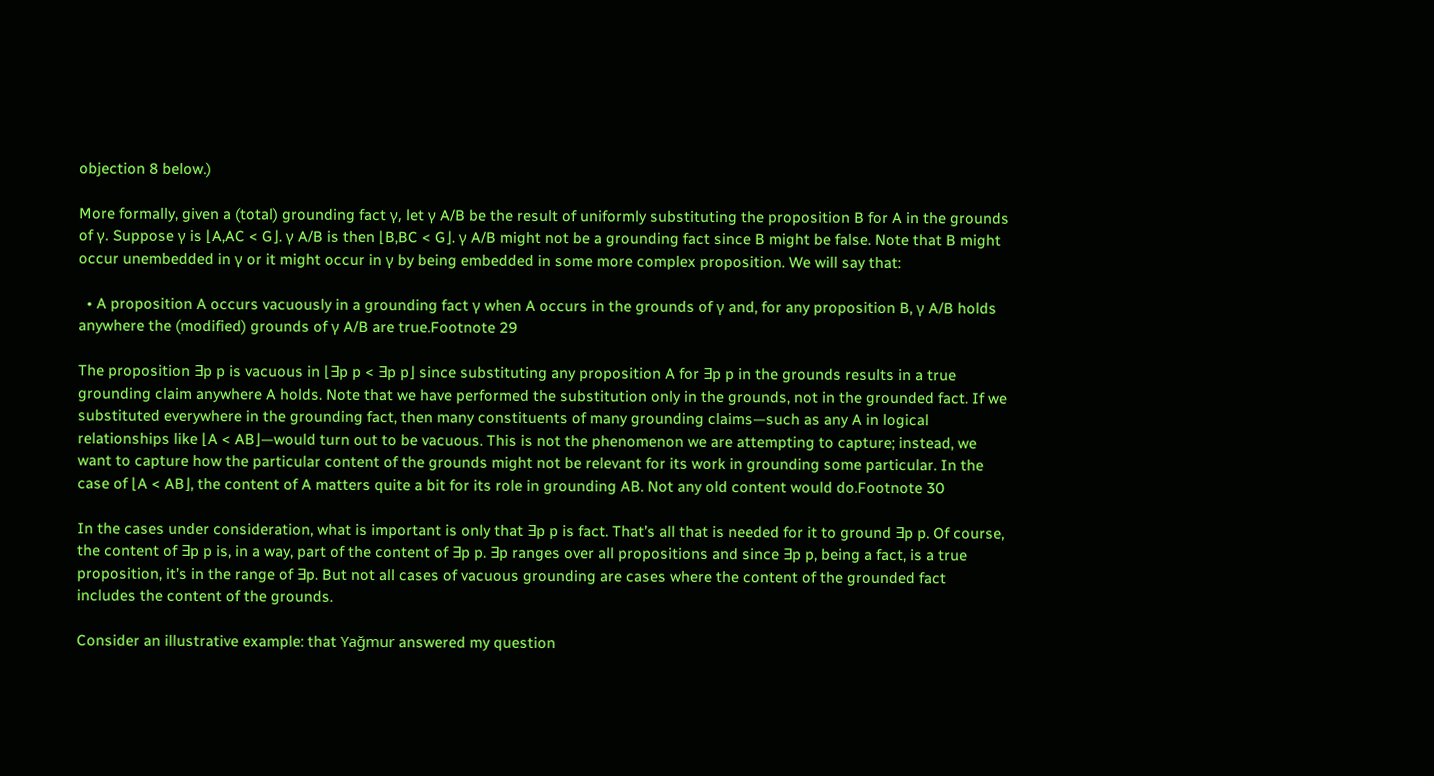objection 8 below.)

More formally, given a (total) grounding fact γ, let γ A/B be the result of uniformly substituting the proposition B for A in the grounds of γ. Suppose γ is ⌊A,AC < G⌋. γ A/B is then ⌊B,BC < G⌋. γ A/B might not be a grounding fact since B might be false. Note that B might occur unembedded in γ or it might occur in γ by being embedded in some more complex proposition. We will say that:

  • A proposition A occurs vacuously in a grounding fact γ when A occurs in the grounds of γ and, for any proposition B, γ A/B holds anywhere the (modified) grounds of γ A/B are true.Footnote 29

The proposition ∃p p is vacuous in ⌊∃p p < ∃p p⌋ since substituting any proposition A for ∃p p in the grounds results in a true grounding claim anywhere A holds. Note that we have performed the substitution only in the grounds, not in the grounded fact. If we substituted everywhere in the grounding fact, then many constituents of many grounding claims—such as any A in logical relationships like ⌊A < AB⌋—would turn out to be vacuous. This is not the phenomenon we are attempting to capture; instead, we want to capture how the particular content of the grounds might not be relevant for its work in grounding some particular. In the case of ⌊A < AB⌋, the content of A matters quite a bit for its role in grounding AB. Not any old content would do.Footnote 30

In the cases under consideration, what is important is only that ∃p p is fact. That’s all that is needed for it to ground ∃p p. Of course, the content of ∃p p is, in a way, part of the content of ∃p p. ∃p ranges over all propositions and since ∃p p, being a fact, is a true proposition, it’s in the range of ∃p. But not all cases of vacuous grounding are cases where the content of the grounded fact includes the content of the grounds.

Consider an illustrative example: that Yağmur answered my question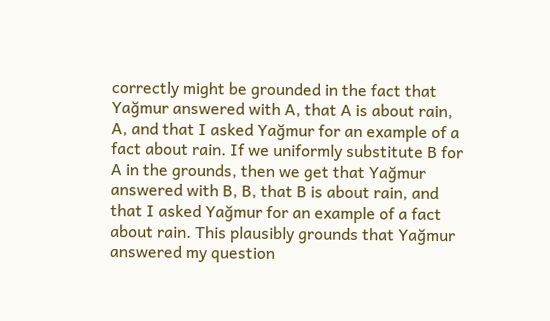correctly might be grounded in the fact that Yağmur answered with A, that A is about rain, A, and that I asked Yağmur for an example of a fact about rain. If we uniformly substitute B for A in the grounds, then we get that Yağmur answered with B, B, that B is about rain, and that I asked Yağmur for an example of a fact about rain. This plausibly grounds that Yağmur answered my question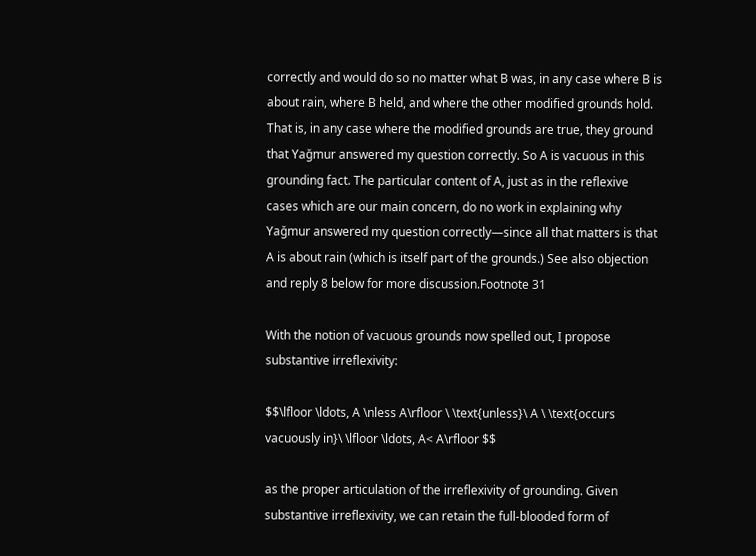correctly and would do so no matter what B was, in any case where B is about rain, where B held, and where the other modified grounds hold. That is, in any case where the modified grounds are true, they ground that Yağmur answered my question correctly. So A is vacuous in this grounding fact. The particular content of A, just as in the reflexive cases which are our main concern, do no work in explaining why Yağmur answered my question correctly—since all that matters is that A is about rain (which is itself part of the grounds.) See also objection and reply 8 below for more discussion.Footnote 31

With the notion of vacuous grounds now spelled out, I propose substantive irreflexivity:

$$\lfloor \ldots, A \nless A\rfloor \ \text{unless}\ A \ \text{occurs vacuously in}\ \lfloor \ldots, A< A\rfloor $$

as the proper articulation of the irreflexivity of grounding. Given substantive irreflexivity, we can retain the full-blooded form of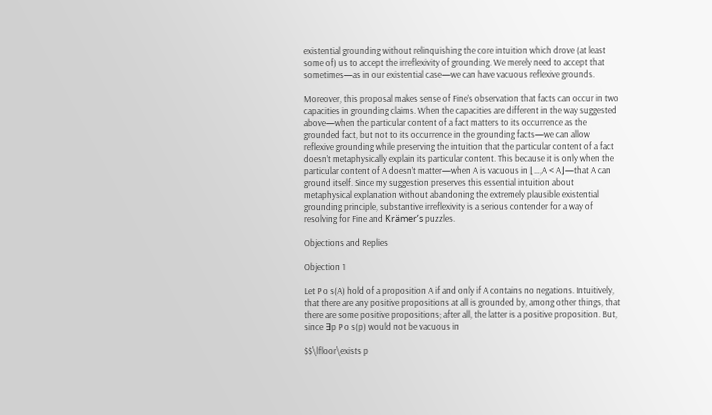existential grounding without relinquishing the core intuition which drove (at least some of) us to accept the irreflexivity of grounding. We merely need to accept that sometimes—as in our existential case—we can have vacuous reflexive grounds.

Moreover, this proposal makes sense of Fine’s observation that facts can occur in two capacities in grounding claims. When the capacities are different in the way suggested above—when the particular content of a fact matters to its occurrence as the grounded fact, but not to its occurrence in the grounding facts—we can allow reflexive grounding while preserving the intuition that the particular content of a fact doesn’t metaphysically explain its particular content. This because it is only when the particular content of A doesn’t matter—when A is vacuous in ⌊…,A < A⌋—that A can ground itself. Since my suggestion preserves this essential intuition about metaphysical explanation without abandoning the extremely plausible existential grounding principle, substantive irreflexivity is a serious contender for a way of resolving for Fine and Krämer’s puzzles.

Objections and Replies

Objection 1

Let P o s(A) hold of a proposition A if and only if A contains no negations. Intuitively, that there are any positive propositions at all is grounded by, among other things, that there are some positive propositions; after all, the latter is a positive proposition. But, since ∃p P o s(p) would not be vacuous in

$$\lfloor\exists p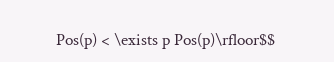Pos(p) < \exists p Pos(p)\rfloor$$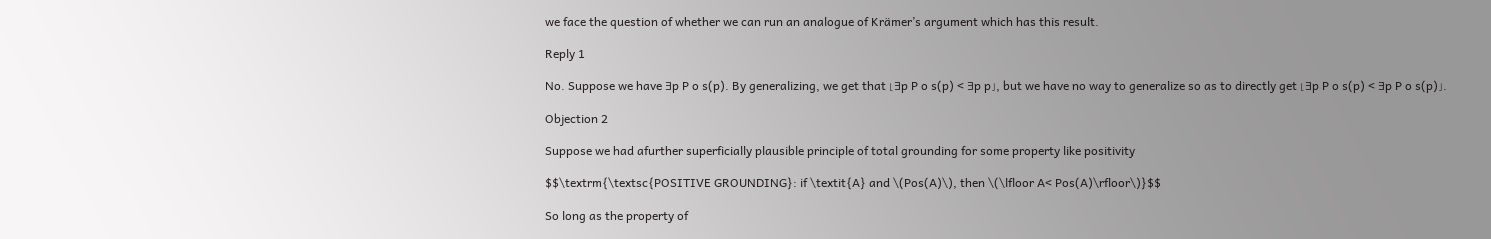we face the question of whether we can run an analogue of Krämer’s argument which has this result.

Reply 1

No. Suppose we have ∃p P o s(p). By generalizing, we get that ⌊∃p P o s(p) < ∃p p⌋, but we have no way to generalize so as to directly get ⌊∃p P o s(p) < ∃p P o s(p)⌋.

Objection 2

Suppose we had afurther superficially plausible principle of total grounding for some property like positivity

$$\textrm{\textsc{POSITIVE GROUNDING}: if \textit{A} and \(Pos(A)\), then \(\lfloor A< Pos(A)\rfloor\)}$$

So long as the property of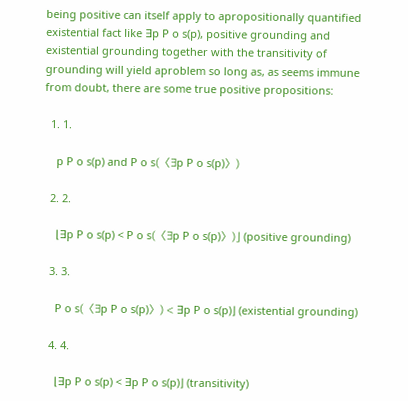being positive can itself apply to apropositionally quantified existential fact like ∃p P o s(p), positive grounding and existential grounding together with the transitivity of grounding will yield aproblem so long as, as seems immune from doubt, there are some true positive propositions:

  1. 1.

    p P o s(p) and P o s(〈∃p P o s(p)〉)

  2. 2.

    ⌊∃p P o s(p) < P o s(〈∃p P o s(p)〉)⌋ (positive grounding)

  3. 3.

    P o s(〈∃p P o s(p)〉) < ∃p P o s(p)⌋ (existential grounding)

  4. 4.

    ⌊∃p P o s(p) < ∃p P o s(p)⌋ (transitivity)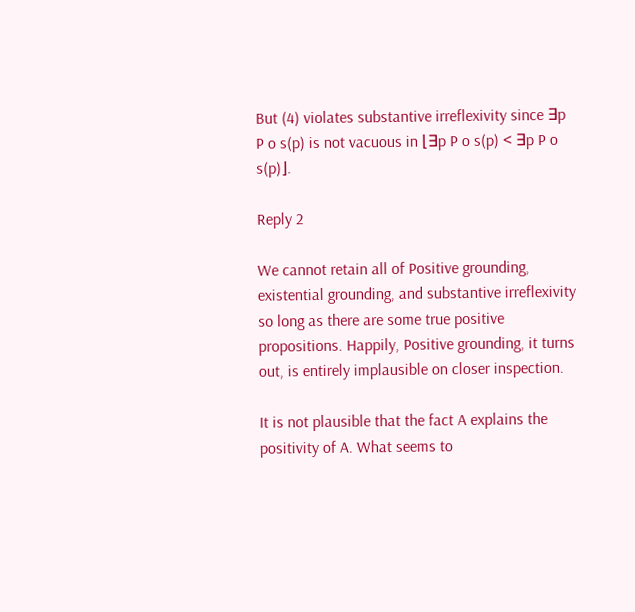But (4) violates substantive irreflexivity since ∃p P o s(p) is not vacuous in ⌊∃p P o s(p) < ∃p P o s(p)⌋.

Reply 2

We cannot retain all of Positive grounding, existential grounding, and substantive irreflexivity so long as there are some true positive propositions. Happily, Positive grounding, it turns out, is entirely implausible on closer inspection.

It is not plausible that the fact A explains the positivity of A. What seems to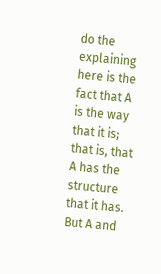do the explaining here is the fact that A is the way that it is; that is, that A has the structure that it has. But A and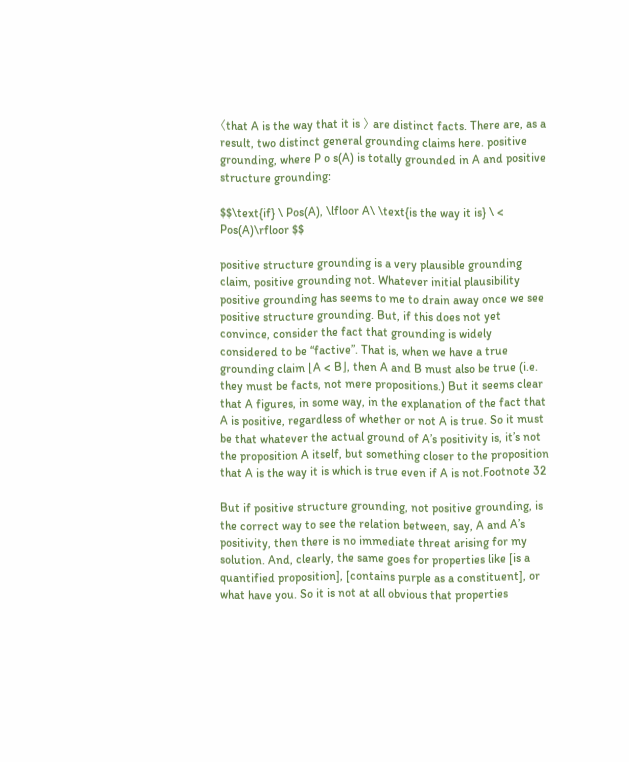〈that A is the way that it is 〉 are distinct facts. There are, as a result, two distinct general grounding claims here. positive grounding, where P o s(A) is totally grounded in A and positive structure grounding:

$$\text{if} \ Pos(A), \lfloor A\ \text{is the way it is} \ < Pos(A)\rfloor $$

positive structure grounding is a very plausible grounding claim, positive grounding not. Whatever initial plausibility positive grounding has seems to me to drain away once we see positive structure grounding. But, if this does not yet convince, consider the fact that grounding is widely considered to be “factive”. That is, when we have a true grounding claim ⌊A < B⌋, then A and B must also be true (i.e. they must be facts, not mere propositions.) But it seems clear that A figures, in some way, in the explanation of the fact that A is positive, regardless of whether or not A is true. So it must be that whatever the actual ground of A’s positivity is, it’s not the proposition A itself, but something closer to the proposition that A is the way it is which is true even if A is not.Footnote 32

But if positive structure grounding, not positive grounding, is the correct way to see the relation between, say, A and A’s positivity, then there is no immediate threat arising for my solution. And, clearly, the same goes for properties like [is a quantified proposition], [contains purple as a constituent], or what have you. So it is not at all obvious that properties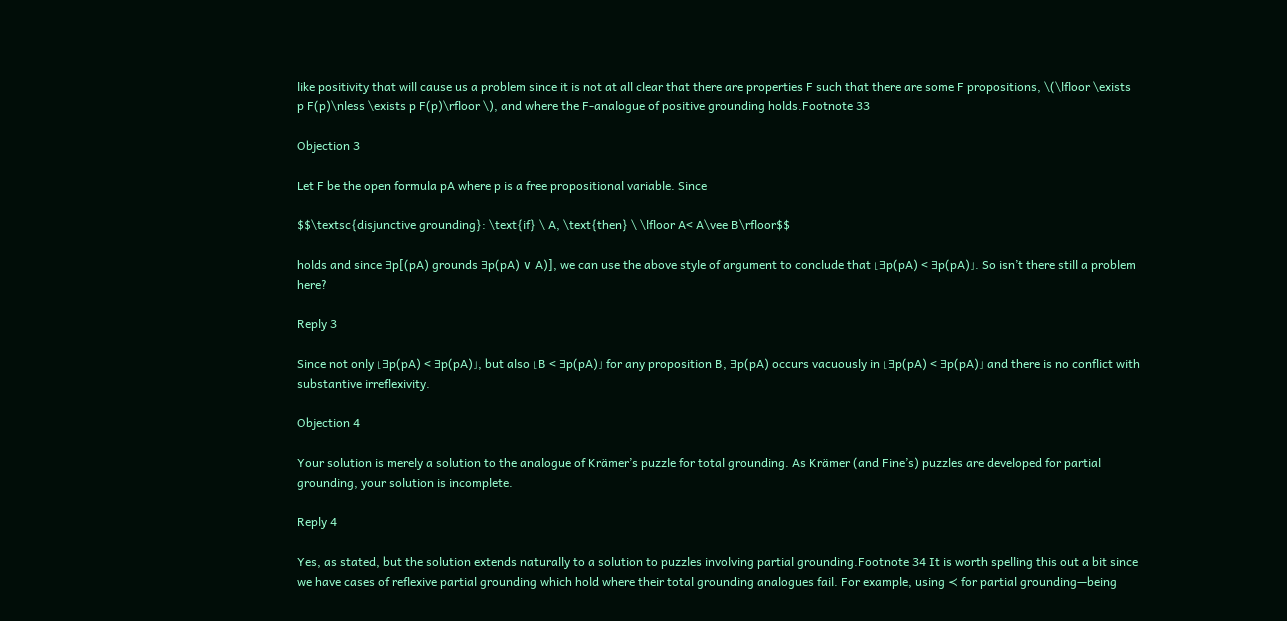like positivity that will cause us a problem since it is not at all clear that there are properties F such that there are some F propositions, \(\lfloor \exists p F(p)\nless \exists p F(p)\rfloor \), and where the F-analogue of positive grounding holds.Footnote 33

Objection 3

Let F be the open formula pA where p is a free propositional variable. Since

$$\textsc{disjunctive grounding}: \text{if} \ A, \text{then} \ \lfloor A< A\vee B\rfloor$$

holds and since ∃p[(pA) grounds ∃p(pA) ∨ A)], we can use the above style of argument to conclude that ⌊∃p(pA) < ∃p(pA)⌋. So isn’t there still a problem here?

Reply 3

Since not only ⌊∃p(pA) < ∃p(pA)⌋, but also ⌊B < ∃p(pA)⌋ for any proposition B, ∃p(pA) occurs vacuously in ⌊∃p(pA) < ∃p(pA)⌋ and there is no conflict with substantive irreflexivity.

Objection 4

Your solution is merely a solution to the analogue of Krämer’s puzzle for total grounding. As Krämer (and Fine’s) puzzles are developed for partial grounding, your solution is incomplete.

Reply 4

Yes, as stated, but the solution extends naturally to a solution to puzzles involving partial grounding.Footnote 34 It is worth spelling this out a bit since we have cases of reflexive partial grounding which hold where their total grounding analogues fail. For example, using ≺ for partial grounding—being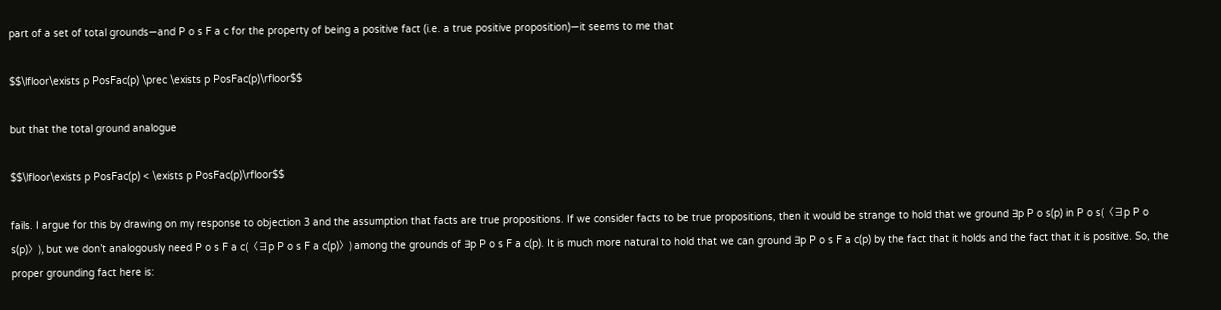part of a set of total grounds—and P o s F a c for the property of being a positive fact (i.e. a true positive proposition)—it seems to me that

$$\lfloor\exists p PosFac(p) \prec \exists p PosFac(p)\rfloor$$

but that the total ground analogue

$$\lfloor\exists p PosFac(p) < \exists p PosFac(p)\rfloor$$

fails. I argue for this by drawing on my response to objection 3 and the assumption that facts are true propositions. If we consider facts to be true propositions, then it would be strange to hold that we ground ∃p P o s(p) in P o s(〈∃p P o s(p)〉), but we don’t analogously need P o s F a c(〈∃p P o s F a c(p)〉) among the grounds of ∃p P o s F a c(p). It is much more natural to hold that we can ground ∃p P o s F a c(p) by the fact that it holds and the fact that it is positive. So, the proper grounding fact here is: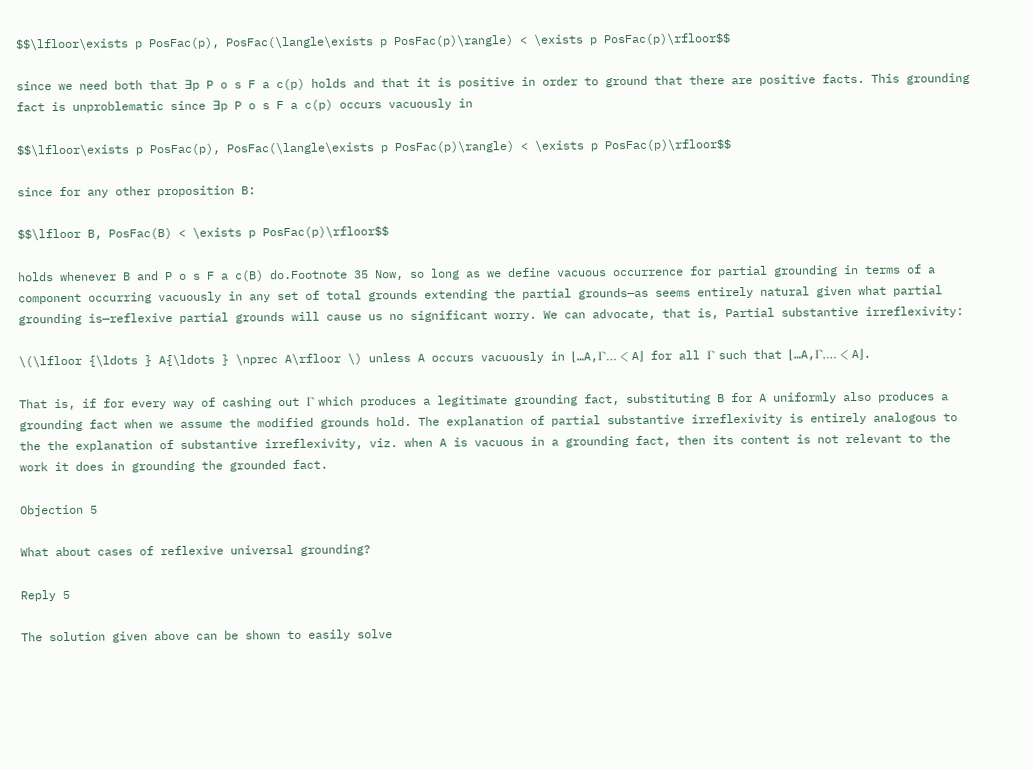$$\lfloor\exists p PosFac(p), PosFac(\langle\exists p PosFac(p)\rangle) < \exists p PosFac(p)\rfloor$$

since we need both that ∃p P o s F a c(p) holds and that it is positive in order to ground that there are positive facts. This grounding fact is unproblematic since ∃p P o s F a c(p) occurs vacuously in

$$\lfloor\exists p PosFac(p), PosFac(\langle\exists p PosFac(p)\rangle) < \exists p PosFac(p)\rfloor$$

since for any other proposition B:

$$\lfloor B, PosFac(B) < \exists p PosFac(p)\rfloor$$

holds whenever B and P o s F a c(B) do.Footnote 35 Now, so long as we define vacuous occurrence for partial grounding in terms of a component occurring vacuously in any set of total grounds extending the partial grounds—as seems entirely natural given what partial grounding is—reflexive partial grounds will cause us no significant worry. We can advocate, that is, Partial substantive irreflexivity:

\(\lfloor {\ldots } A{\ldots } \nprec A\rfloor \) unless A occurs vacuously in ⌊…A,Γ… < A⌋ for all Γ such that ⌊…A,Γ,… < A⌋.

That is, if for every way of cashing out Γ which produces a legitimate grounding fact, substituting B for A uniformly also produces a grounding fact when we assume the modified grounds hold. The explanation of partial substantive irreflexivity is entirely analogous to the the explanation of substantive irreflexivity, viz. when A is vacuous in a grounding fact, then its content is not relevant to the work it does in grounding the grounded fact.

Objection 5

What about cases of reflexive universal grounding?

Reply 5

The solution given above can be shown to easily solve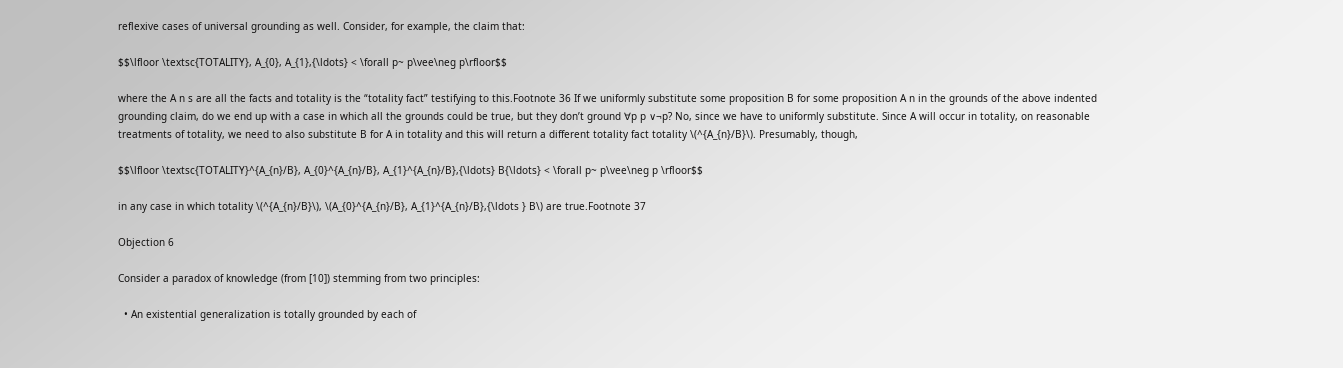reflexive cases of universal grounding as well. Consider, for example, the claim that:

$$\lfloor \textsc{TOTALITY}, A_{0}, A_{1},{\ldots} < \forall p~ p\vee\neg p\rfloor$$

where the A n s are all the facts and totality is the “totality fact” testifying to this.Footnote 36 If we uniformly substitute some proposition B for some proposition A n in the grounds of the above indented grounding claim, do we end up with a case in which all the grounds could be true, but they don’t ground ∀p p ∨¬p? No, since we have to uniformly substitute. Since A will occur in totality, on reasonable treatments of totality, we need to also substitute B for A in totality and this will return a different totality fact totality \(^{A_{n}/B}\). Presumably, though,

$$\lfloor \textsc{TOTALITY}^{A_{n}/B}, A_{0}^{A_{n}/B}, A_{1}^{A_{n}/B},{\ldots} B{\ldots} < \forall p~ p\vee\neg p \rfloor$$

in any case in which totality \(^{A_{n}/B}\), \(A_{0}^{A_{n}/B}, A_{1}^{A_{n}/B},{\ldots } B\) are true.Footnote 37

Objection 6

Consider a paradox of knowledge (from [10]) stemming from two principles:

  • An existential generalization is totally grounded by each of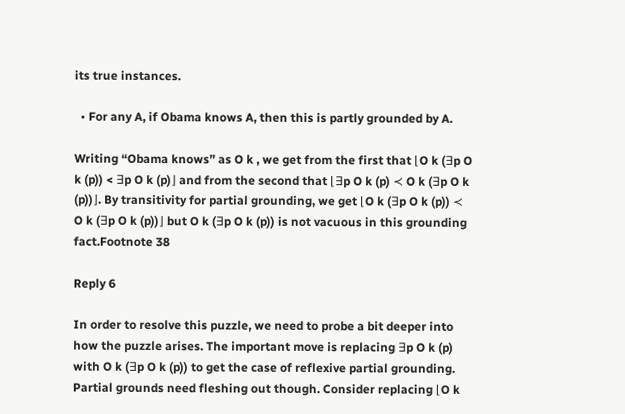its true instances.

  • For any A, if Obama knows A, then this is partly grounded by A.

Writing “Obama knows” as O k , we get from the first that ⌊O k (∃p O k (p)) < ∃p O k (p)⌋ and from the second that ⌊∃p O k (p) ≺ O k (∃p O k (p))⌋. By transitivity for partial grounding, we get ⌊O k (∃p O k (p)) ≺ O k (∃p O k (p))⌋ but O k (∃p O k (p)) is not vacuous in this grounding fact.Footnote 38

Reply 6

In order to resolve this puzzle, we need to probe a bit deeper into how the puzzle arises. The important move is replacing ∃p O k (p) with O k (∃p O k (p)) to get the case of reflexive partial grounding. Partial grounds need fleshing out though. Consider replacing ⌊O k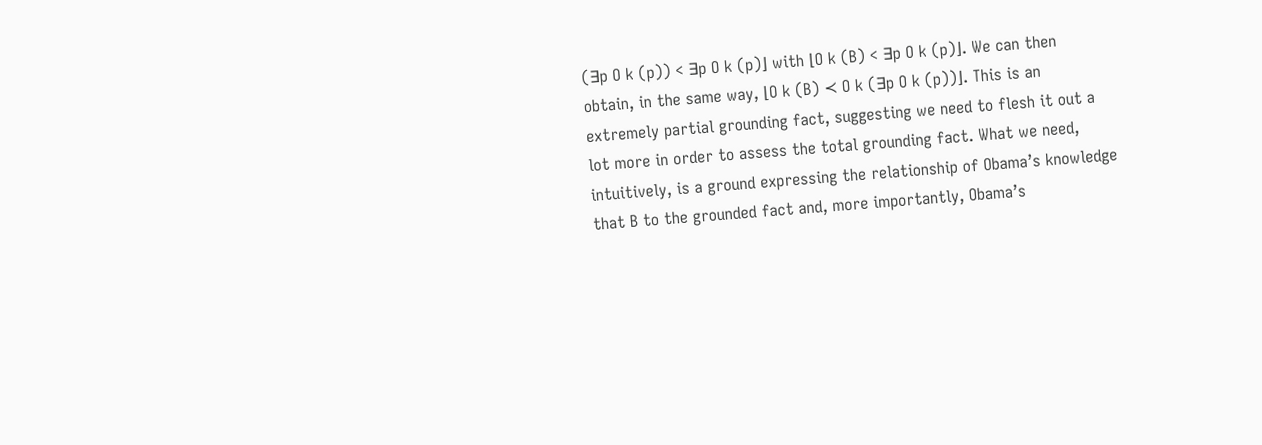(∃p O k (p)) < ∃p O k (p)⌋ with ⌊O k (B) < ∃p O k (p)⌋. We can then obtain, in the same way, ⌊O k (B) ≺ O k (∃p O k (p))⌋. This is an extremely partial grounding fact, suggesting we need to flesh it out a lot more in order to assess the total grounding fact. What we need, intuitively, is a ground expressing the relationship of Obama’s knowledge that B to the grounded fact and, more importantly, Obama’s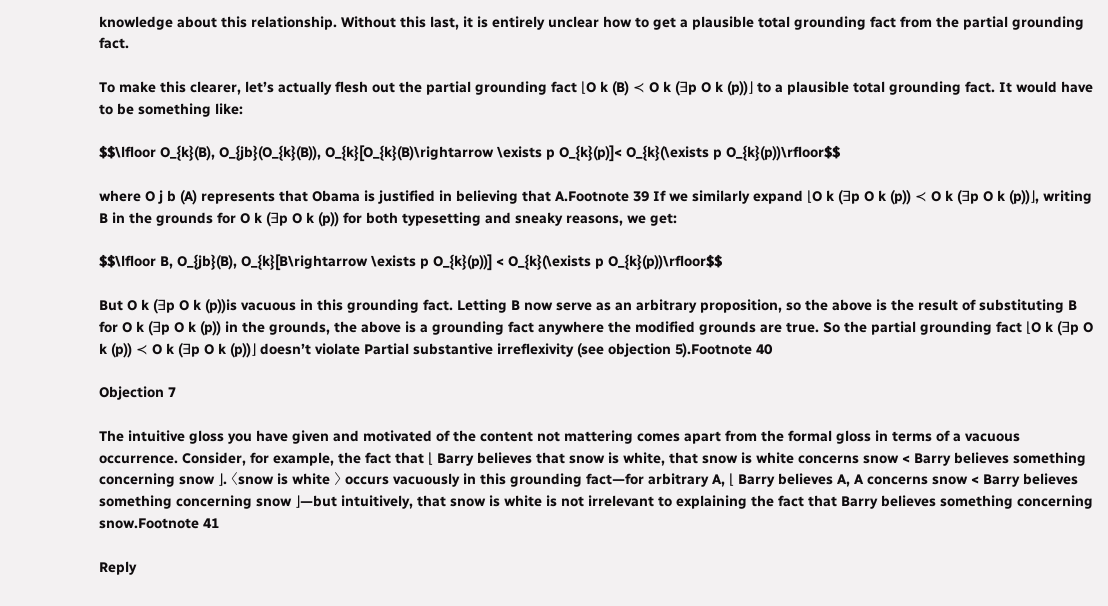knowledge about this relationship. Without this last, it is entirely unclear how to get a plausible total grounding fact from the partial grounding fact.

To make this clearer, let’s actually flesh out the partial grounding fact ⌊O k (B) ≺ O k (∃p O k (p))⌋ to a plausible total grounding fact. It would have to be something like:

$$\lfloor O_{k}(B), O_{jb}(O_{k}(B)), O_{k}[O_{k}(B)\rightarrow \exists p O_{k}(p)]< O_{k}(\exists p O_{k}(p))\rfloor$$

where O j b (A) represents that Obama is justified in believing that A.Footnote 39 If we similarly expand ⌊O k (∃p O k (p)) ≺ O k (∃p O k (p))⌋, writing B in the grounds for O k (∃p O k (p)) for both typesetting and sneaky reasons, we get:

$$\lfloor B, O_{jb}(B), O_{k}[B\rightarrow \exists p O_{k}(p))] < O_{k}(\exists p O_{k}(p))\rfloor$$

But O k (∃p O k (p))is vacuous in this grounding fact. Letting B now serve as an arbitrary proposition, so the above is the result of substituting B for O k (∃p O k (p)) in the grounds, the above is a grounding fact anywhere the modified grounds are true. So the partial grounding fact ⌊O k (∃p O k (p)) ≺ O k (∃p O k (p))⌋ doesn’t violate Partial substantive irreflexivity (see objection 5).Footnote 40

Objection 7

The intuitive gloss you have given and motivated of the content not mattering comes apart from the formal gloss in terms of a vacuous occurrence. Consider, for example, the fact that ⌊ Barry believes that snow is white, that snow is white concerns snow < Barry believes something concerning snow ⌋. 〈snow is white 〉 occurs vacuously in this grounding fact—for arbitrary A, ⌊ Barry believes A, A concerns snow < Barry believes something concerning snow ⌋—but intuitively, that snow is white is not irrelevant to explaining the fact that Barry believes something concerning snow.Footnote 41

Reply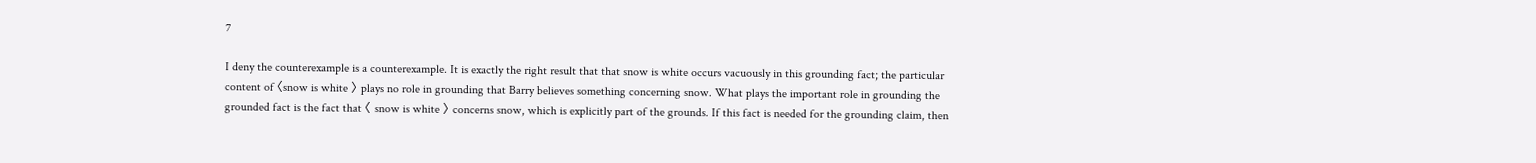7

I deny the counterexample is a counterexample. It is exactly the right result that that snow is white occurs vacuously in this grounding fact; the particular content of 〈snow is white 〉 plays no role in grounding that Barry believes something concerning snow. What plays the important role in grounding the grounded fact is the fact that 〈 snow is white 〉 concerns snow, which is explicitly part of the grounds. If this fact is needed for the grounding claim, then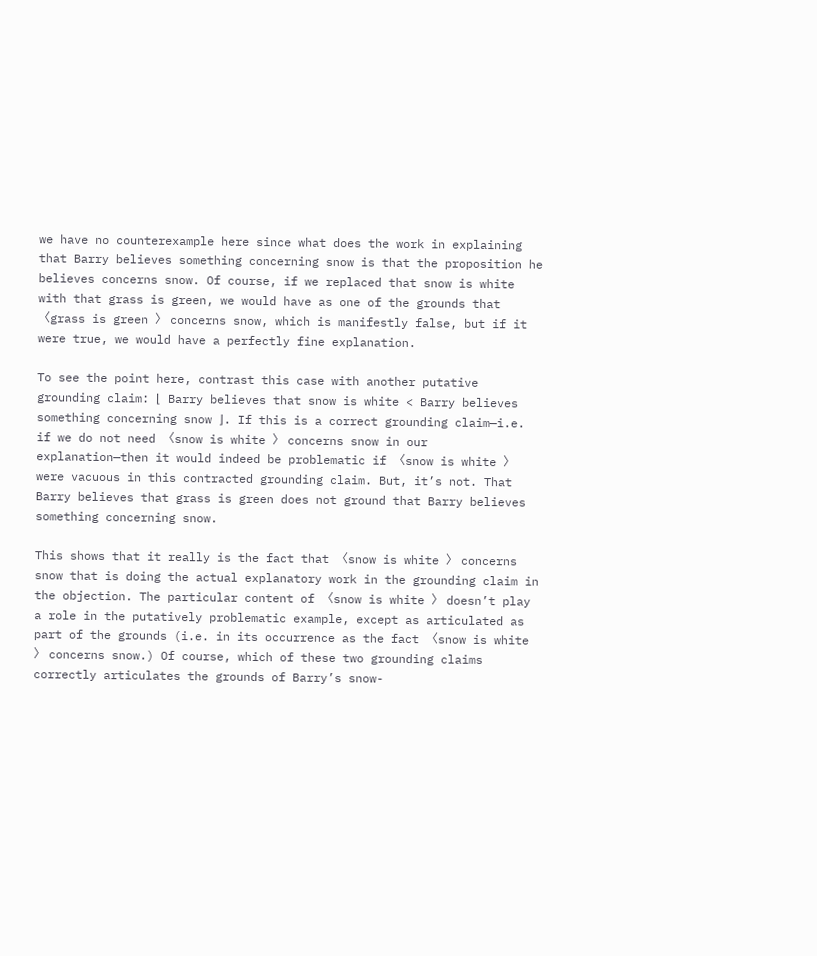we have no counterexample here since what does the work in explaining that Barry believes something concerning snow is that the proposition he believes concerns snow. Of course, if we replaced that snow is white with that grass is green, we would have as one of the grounds that 〈grass is green 〉 concerns snow, which is manifestly false, but if it were true, we would have a perfectly fine explanation.

To see the point here, contrast this case with another putative grounding claim: ⌊ Barry believes that snow is white < Barry believes something concerning snow ⌋. If this is a correct grounding claim—i.e. if we do not need 〈snow is white 〉 concerns snow in our explanation—then it would indeed be problematic if 〈snow is white 〉 were vacuous in this contracted grounding claim. But, it’s not. That Barry believes that grass is green does not ground that Barry believes something concerning snow.

This shows that it really is the fact that 〈snow is white 〉 concerns snow that is doing the actual explanatory work in the grounding claim in the objection. The particular content of 〈snow is white 〉 doesn’t play a role in the putatively problematic example, except as articulated as part of the grounds (i.e. in its occurrence as the fact 〈snow is white 〉 concerns snow.) Of course, which of these two grounding claims correctly articulates the grounds of Barry’s snow-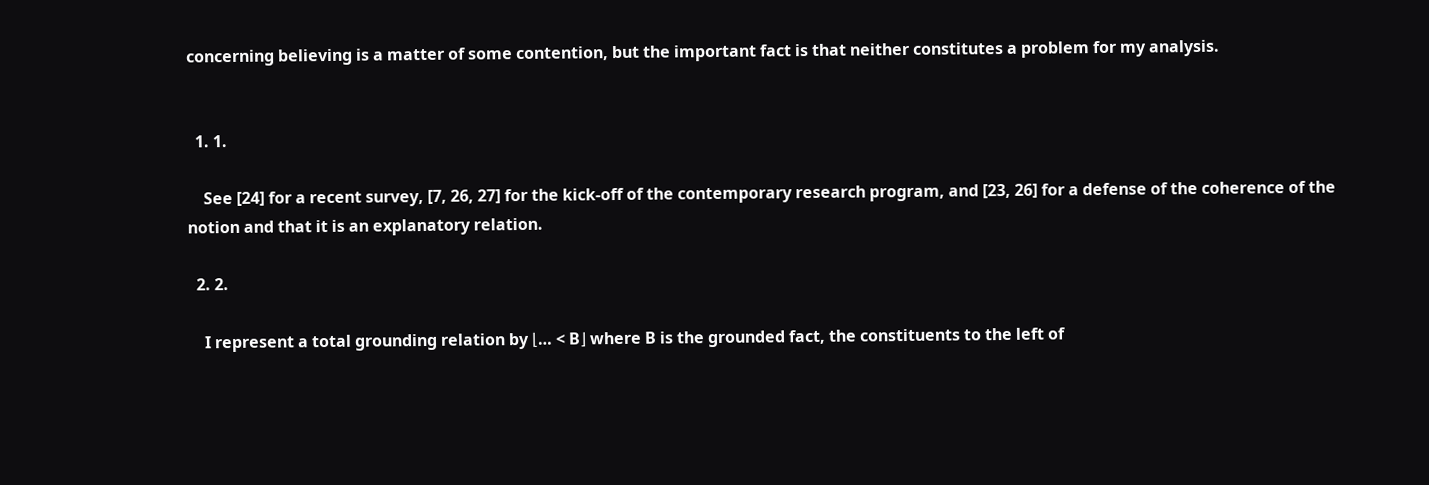concerning believing is a matter of some contention, but the important fact is that neither constitutes a problem for my analysis.


  1. 1.

    See [24] for a recent survey, [7, 26, 27] for the kick-off of the contemporary research program, and [23, 26] for a defense of the coherence of the notion and that it is an explanatory relation.

  2. 2.

    I represent a total grounding relation by ⌊… < B⌋ where B is the grounded fact, the constituents to the left of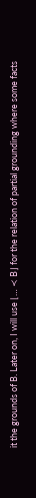it the grounds of B. Later on, I will use ⌊… ≺ B⌋ for the relation of partial grounding where some facts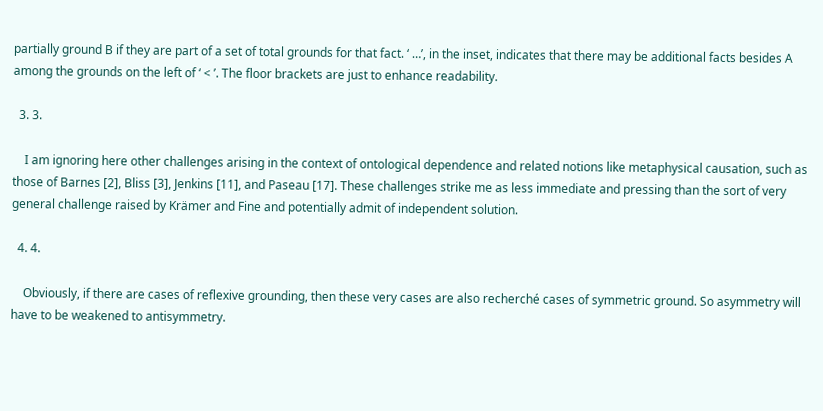partially ground B if they are part of a set of total grounds for that fact. ‘ …’, in the inset, indicates that there may be additional facts besides A among the grounds on the left of ‘ < ’. The floor brackets are just to enhance readability.

  3. 3.

    I am ignoring here other challenges arising in the context of ontological dependence and related notions like metaphysical causation, such as those of Barnes [2], Bliss [3], Jenkins [11], and Paseau [17]. These challenges strike me as less immediate and pressing than the sort of very general challenge raised by Krämer and Fine and potentially admit of independent solution.

  4. 4.

    Obviously, if there are cases of reflexive grounding, then these very cases are also recherché cases of symmetric ground. So asymmetry will have to be weakened to antisymmetry.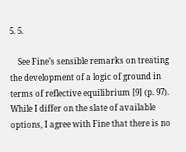5. 5.

    See Fine’s sensible remarks on treating the development of a logic of ground in terms of reflective equilibrium [9] (p. 97). While I differ on the slate of available options, I agree with Fine that there is no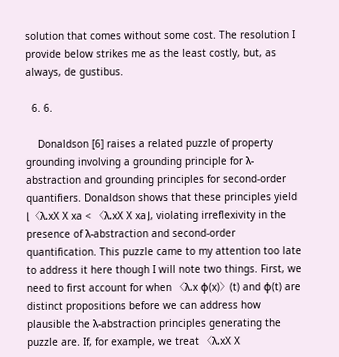solution that comes without some cost. The resolution I provide below strikes me as the least costly, but, as always, de gustibus.

  6. 6.

    Donaldson [6] raises a related puzzle of property grounding involving a grounding principle for λ-abstraction and grounding principles for second-order quantifiers. Donaldson shows that these principles yield ⌊〈λ.xX X xa < 〈λ.xX X xa⌋, violating irreflexivity in the presence of λ-abstraction and second-order quantification. This puzzle came to my attention too late to address it here though I will note two things. First, we need to first account for when 〈λ.x φ(x)〉(t) and φ(t) are distinct propositions before we can address how plausible the λ-abstraction principles generating the puzzle are. If, for example, we treat 〈λ.xX X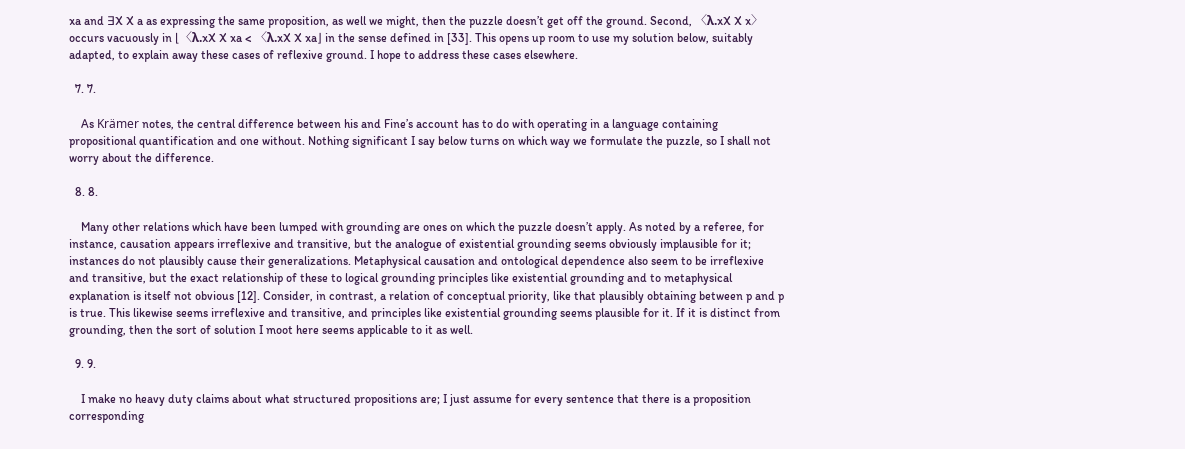xa and ∃X X a as expressing the same proposition, as well we might, then the puzzle doesn’t get off the ground. Second, 〈λ.xX X x〉 occurs vacuously in ⌊〈λ.xX X xa < 〈λ.xX X xa⌋ in the sense defined in [33]. This opens up room to use my solution below, suitably adapted, to explain away these cases of reflexive ground. I hope to address these cases elsewhere.

  7. 7.

    As Krämer notes, the central difference between his and Fine’s account has to do with operating in a language containing propositional quantification and one without. Nothing significant I say below turns on which way we formulate the puzzle, so I shall not worry about the difference.

  8. 8.

    Many other relations which have been lumped with grounding are ones on which the puzzle doesn’t apply. As noted by a referee, for instance, causation appears irreflexive and transitive, but the analogue of existential grounding seems obviously implausible for it; instances do not plausibly cause their generalizations. Metaphysical causation and ontological dependence also seem to be irreflexive and transitive, but the exact relationship of these to logical grounding principles like existential grounding and to metaphysical explanation is itself not obvious [12]. Consider, in contrast, a relation of conceptual priority, like that plausibly obtaining between p and p is true. This likewise seems irreflexive and transitive, and principles like existential grounding seems plausible for it. If it is distinct from grounding, then the sort of solution I moot here seems applicable to it as well.

  9. 9.

    I make no heavy duty claims about what structured propositions are; I just assume for every sentence that there is a proposition corresponding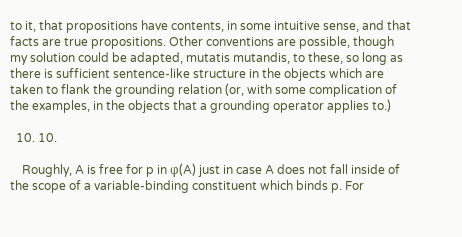to it, that propositions have contents, in some intuitive sense, and that facts are true propositions. Other conventions are possible, though my solution could be adapted, mutatis mutandis, to these, so long as there is sufficient sentence-like structure in the objects which are taken to flank the grounding relation (or, with some complication of the examples, in the objects that a grounding operator applies to.)

  10. 10.

    Roughly, A is free for p in φ(A) just in case A does not fall inside of the scope of a variable-binding constituent which binds p. For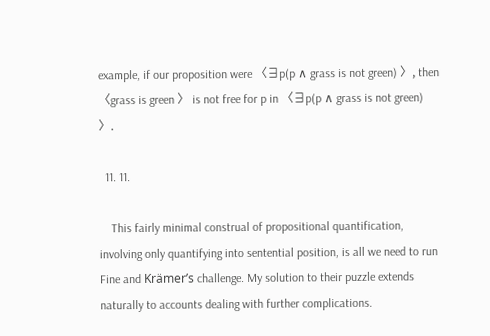example, if our proposition were 〈∃p(p ∧ grass is not green) 〉, then 〈grass is green 〉 is not free for p in 〈∃p(p ∧ grass is not green) 〉.

  11. 11.

    This fairly minimal construal of propositional quantification, involving only quantifying into sentential position, is all we need to run Fine and Krämer’s challenge. My solution to their puzzle extends naturally to accounts dealing with further complications.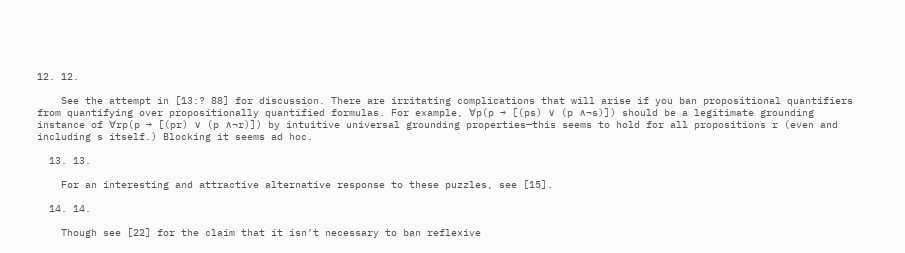12. 12.

    See the attempt in [13:? 88] for discussion. There are irritating complications that will arise if you ban propositional quantifiers from quantifying over propositionally quantified formulas. For example, ∀p(p → [(ps) ∨ (p ∧¬s)]) should be a legitimate grounding instance of ∀rp(p → [(pr) ∨ (p ∧¬r)]) by intuitive universal grounding properties—this seems to hold for all propositions r (even and including s itself.) Blocking it seems ad hoc.

  13. 13.

    For an interesting and attractive alternative response to these puzzles, see [15].

  14. 14.

    Though see [22] for the claim that it isn’t necessary to ban reflexive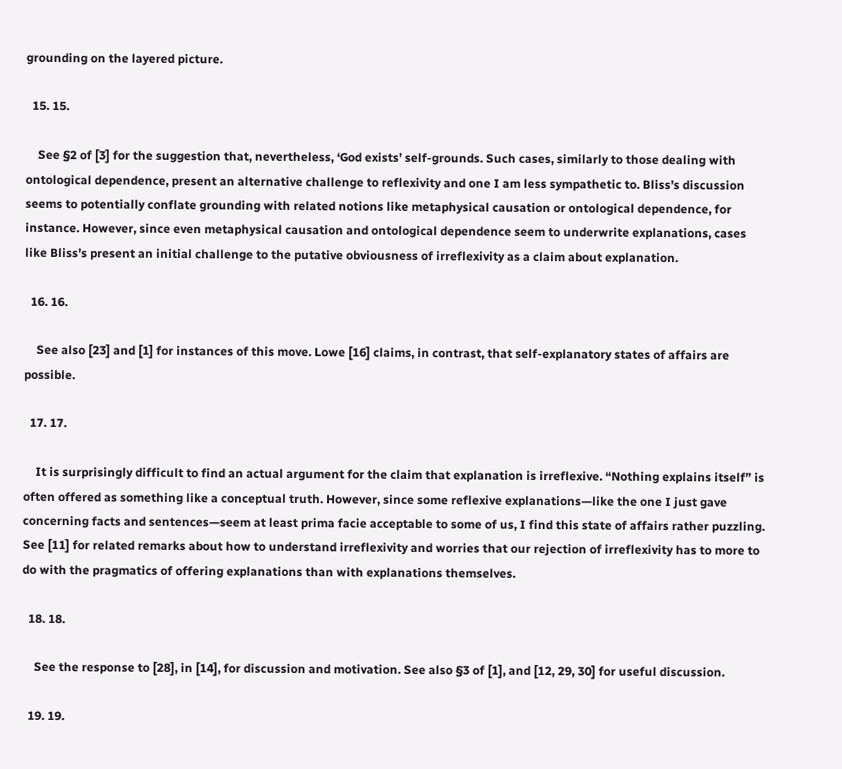grounding on the layered picture.

  15. 15.

    See §2 of [3] for the suggestion that, nevertheless, ‘God exists’ self-grounds. Such cases, similarly to those dealing with ontological dependence, present an alternative challenge to reflexivity and one I am less sympathetic to. Bliss’s discussion seems to potentially conflate grounding with related notions like metaphysical causation or ontological dependence, for instance. However, since even metaphysical causation and ontological dependence seem to underwrite explanations, cases like Bliss’s present an initial challenge to the putative obviousness of irreflexivity as a claim about explanation.

  16. 16.

    See also [23] and [1] for instances of this move. Lowe [16] claims, in contrast, that self-explanatory states of affairs are possible.

  17. 17.

    It is surprisingly difficult to find an actual argument for the claim that explanation is irreflexive. “Nothing explains itself” is often offered as something like a conceptual truth. However, since some reflexive explanations—like the one I just gave concerning facts and sentences—seem at least prima facie acceptable to some of us, I find this state of affairs rather puzzling. See [11] for related remarks about how to understand irreflexivity and worries that our rejection of irreflexivity has to more to do with the pragmatics of offering explanations than with explanations themselves.

  18. 18.

    See the response to [28], in [14], for discussion and motivation. See also §3 of [1], and [12, 29, 30] for useful discussion.

  19. 19.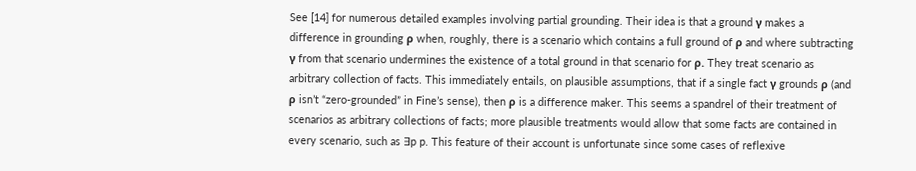See [14] for numerous detailed examples involving partial grounding. Their idea is that a ground γ makes a difference in grounding ρ when, roughly, there is a scenario which contains a full ground of ρ and where subtracting γ from that scenario undermines the existence of a total ground in that scenario for ρ. They treat scenario as arbitrary collection of facts. This immediately entails, on plausible assumptions, that if a single fact γ grounds ρ (and ρ isn’t “zero-grounded” in Fine’s sense), then ρ is a difference maker. This seems a spandrel of their treatment of scenarios as arbitrary collections of facts; more plausible treatments would allow that some facts are contained in every scenario, such as ∃p p. This feature of their account is unfortunate since some cases of reflexive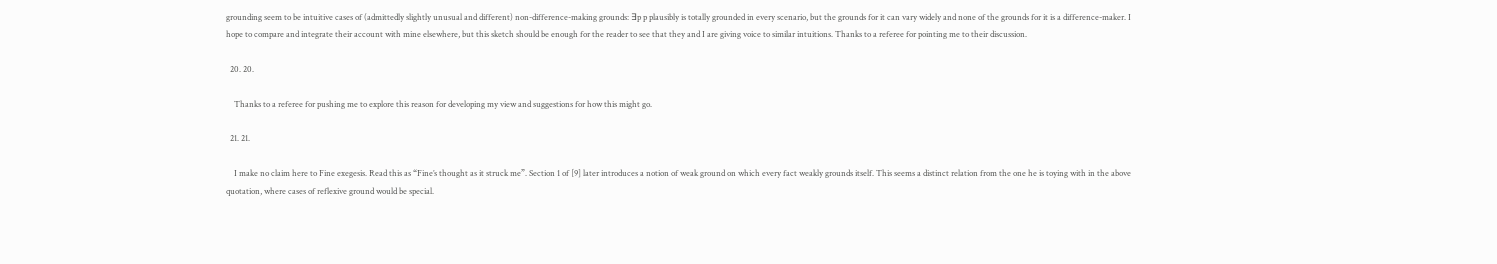grounding seem to be intuitive cases of (admittedly slightly unusual and different) non-difference-making grounds: ∃p p plausibly is totally grounded in every scenario, but the grounds for it can vary widely and none of the grounds for it is a difference-maker. I hope to compare and integrate their account with mine elsewhere, but this sketch should be enough for the reader to see that they and I are giving voice to similar intuitions. Thanks to a referee for pointing me to their discussion.

  20. 20.

    Thanks to a referee for pushing me to explore this reason for developing my view and suggestions for how this might go.

  21. 21.

    I make no claim here to Fine exegesis. Read this as “Fine’s thought as it struck me”. Section 1 of [9] later introduces a notion of weak ground on which every fact weakly grounds itself. This seems a distinct relation from the one he is toying with in the above quotation, where cases of reflexive ground would be special.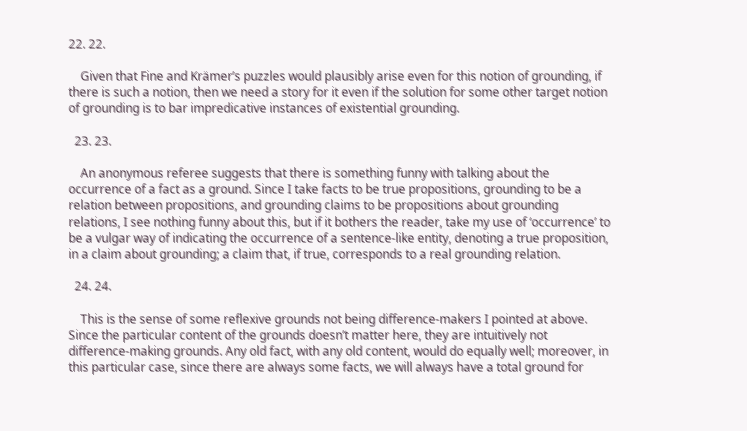22. 22.

    Given that Fine and Krämer’s puzzles would plausibly arise even for this notion of grounding, if there is such a notion, then we need a story for it even if the solution for some other target notion of grounding is to bar impredicative instances of existential grounding.

  23. 23.

    An anonymous referee suggests that there is something funny with talking about the occurrence of a fact as a ground. Since I take facts to be true propositions, grounding to be a relation between propositions, and grounding claims to be propositions about grounding relations, I see nothing funny about this, but if it bothers the reader, take my use of ‘occurrence’ to be a vulgar way of indicating the occurrence of a sentence-like entity, denoting a true proposition, in a claim about grounding; a claim that, if true, corresponds to a real grounding relation.

  24. 24.

    This is the sense of some reflexive grounds not being difference-makers I pointed at above. Since the particular content of the grounds doesn’t matter here, they are intuitively not difference-making grounds. Any old fact, with any old content, would do equally well; moreover, in this particular case, since there are always some facts, we will always have a total ground for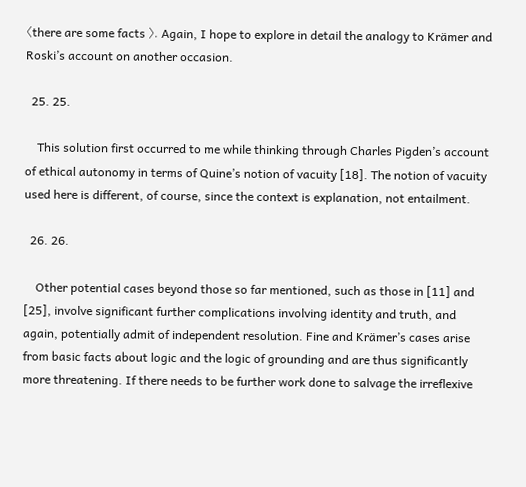〈there are some facts 〉. Again, I hope to explore in detail the analogy to Krämer and Roski’s account on another occasion.

  25. 25.

    This solution first occurred to me while thinking through Charles Pigden’s account of ethical autonomy in terms of Quine’s notion of vacuity [18]. The notion of vacuity used here is different, of course, since the context is explanation, not entailment.

  26. 26.

    Other potential cases beyond those so far mentioned, such as those in [11] and [25], involve significant further complications involving identity and truth, and again, potentially admit of independent resolution. Fine and Krämer’s cases arise from basic facts about logic and the logic of grounding and are thus significantly more threatening. If there needs to be further work done to salvage the irreflexive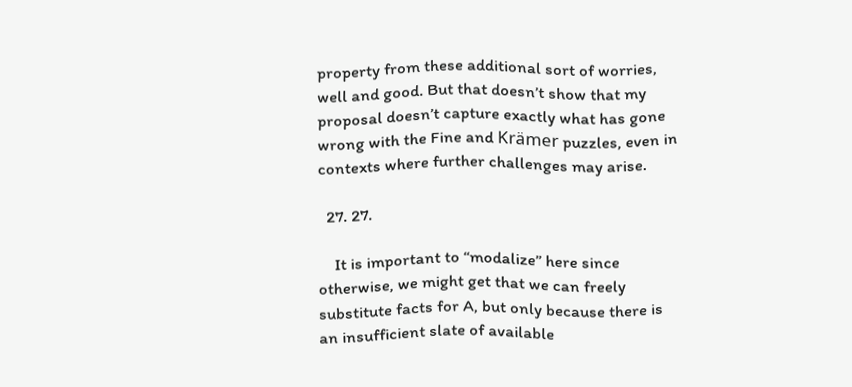property from these additional sort of worries, well and good. But that doesn’t show that my proposal doesn’t capture exactly what has gone wrong with the Fine and Krämer puzzles, even in contexts where further challenges may arise.

  27. 27.

    It is important to “modalize” here since otherwise, we might get that we can freely substitute facts for A, but only because there is an insufficient slate of available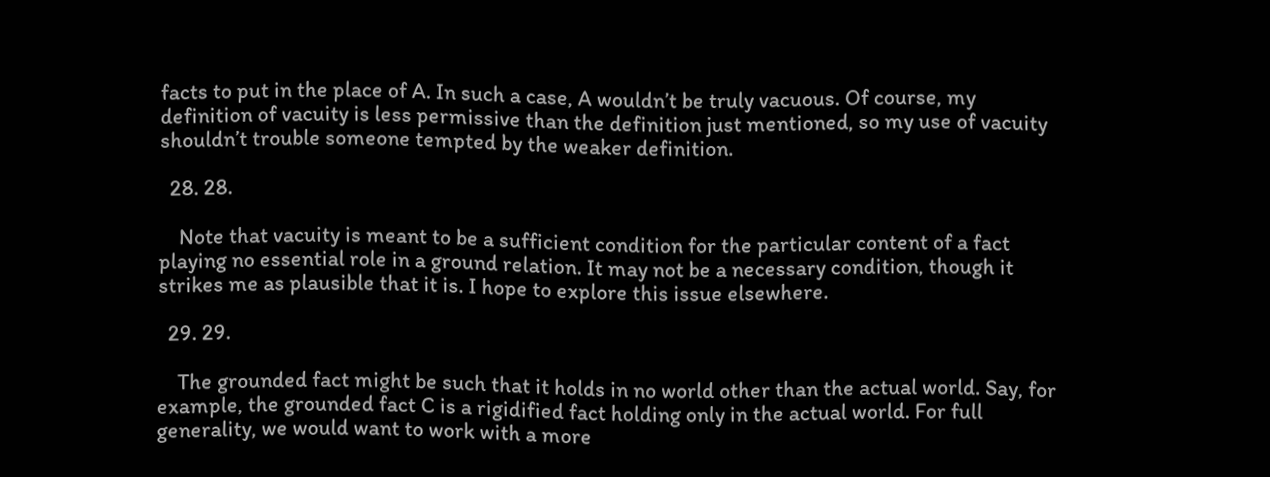facts to put in the place of A. In such a case, A wouldn’t be truly vacuous. Of course, my definition of vacuity is less permissive than the definition just mentioned, so my use of vacuity shouldn’t trouble someone tempted by the weaker definition.

  28. 28.

    Note that vacuity is meant to be a sufficient condition for the particular content of a fact playing no essential role in a ground relation. It may not be a necessary condition, though it strikes me as plausible that it is. I hope to explore this issue elsewhere.

  29. 29.

    The grounded fact might be such that it holds in no world other than the actual world. Say, for example, the grounded fact C is a rigidified fact holding only in the actual world. For full generality, we would want to work with a more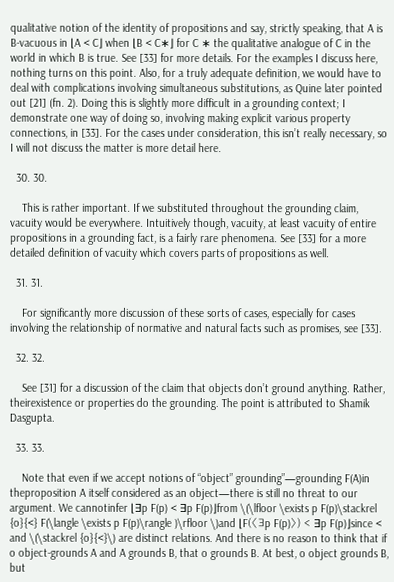qualitative notion of the identity of propositions and say, strictly speaking, that A is B-vacuous in ⌊A < C⌋ when ⌊B < C∗⌋ for C ∗ the qualitative analogue of C in the world in which B is true. See [33] for more details. For the examples I discuss here, nothing turns on this point. Also, for a truly adequate definition, we would have to deal with complications involving simultaneous substitutions, as Quine later pointed out [21] (fn. 2). Doing this is slightly more difficult in a grounding context; I demonstrate one way of doing so, involving making explicit various property connections, in [33]. For the cases under consideration, this isn’t really necessary, so I will not discuss the matter is more detail here.

  30. 30.

    This is rather important. If we substituted throughout the grounding claim, vacuity would be everywhere. Intuitively though, vacuity, at least vacuity of entire propositions in a grounding fact, is a fairly rare phenomena. See [33] for a more detailed definition of vacuity which covers parts of propositions as well.

  31. 31.

    For significantly more discussion of these sorts of cases, especially for cases involving the relationship of normative and natural facts such as promises, see [33].

  32. 32.

    See [31] for a discussion of the claim that objects don’t ground anything. Rather, theirexistence or properties do the grounding. The point is attributed to Shamik Dasgupta.

  33. 33.

    Note that even if we accept notions of “object” grounding”—grounding F(A)in theproposition A itself considered as an object—there is still no threat to our argument. We cannotinfer ⌊∃p F(p) < ∃p F(p)⌋from \(\lfloor \exists p F(p)\stackrel {o}{<} F(\langle \exists p F(p)\rangle )\rfloor \)and ⌊F(〈∃p F(p)〉) < ∃p F(p)⌋since < and \(\stackrel {o}{<}\) are distinct relations. And there is no reason to think that if o object-grounds A and A grounds B, that o grounds B. At best, o object grounds B, but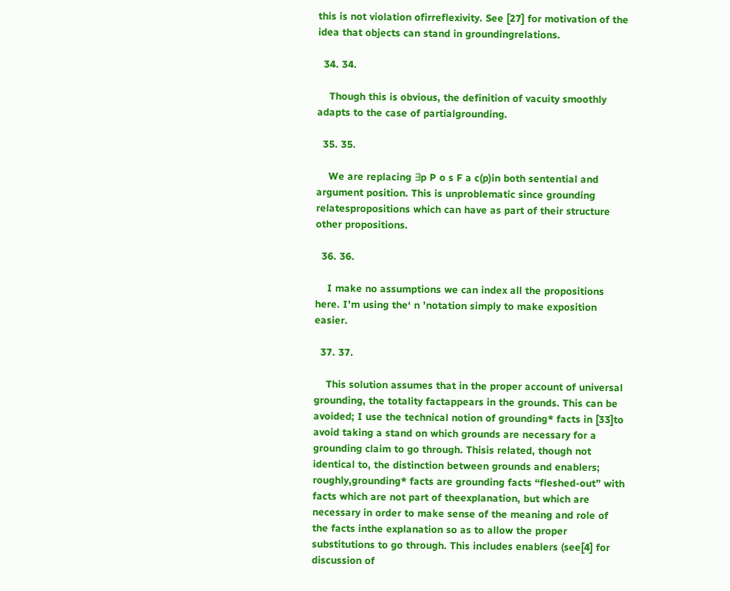this is not violation ofirreflexivity. See [27] for motivation of the idea that objects can stand in groundingrelations.

  34. 34.

    Though this is obvious, the definition of vacuity smoothly adapts to the case of partialgrounding.

  35. 35.

    We are replacing ∃p P o s F a c(p)in both sentential and argument position. This is unproblematic since grounding relatespropositions which can have as part of their structure other propositions.

  36. 36.

    I make no assumptions we can index all the propositions here. I’m using the‘ n ’notation simply to make exposition easier.

  37. 37.

    This solution assumes that in the proper account of universal grounding, the totality factappears in the grounds. This can be avoided; I use the technical notion of grounding* facts in [33]to avoid taking a stand on which grounds are necessary for a grounding claim to go through. Thisis related, though not identical to, the distinction between grounds and enablers; roughly,grounding* facts are grounding facts “fleshed-out” with facts which are not part of theexplanation, but which are necessary in order to make sense of the meaning and role of the facts inthe explanation so as to allow the proper substitutions to go through. This includes enablers (see[4] for discussion of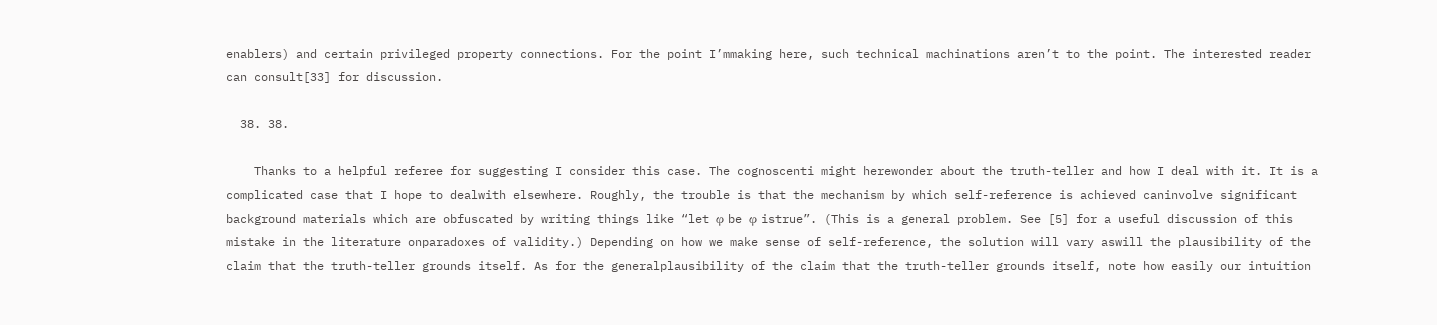enablers) and certain privileged property connections. For the point I’mmaking here, such technical machinations aren’t to the point. The interested reader can consult[33] for discussion.

  38. 38.

    Thanks to a helpful referee for suggesting I consider this case. The cognoscenti might herewonder about the truth-teller and how I deal with it. It is a complicated case that I hope to dealwith elsewhere. Roughly, the trouble is that the mechanism by which self-reference is achieved caninvolve significant background materials which are obfuscated by writing things like “let φ be φ istrue”. (This is a general problem. See [5] for a useful discussion of this mistake in the literature onparadoxes of validity.) Depending on how we make sense of self-reference, the solution will vary aswill the plausibility of the claim that the truth-teller grounds itself. As for the generalplausibility of the claim that the truth-teller grounds itself, note how easily our intuition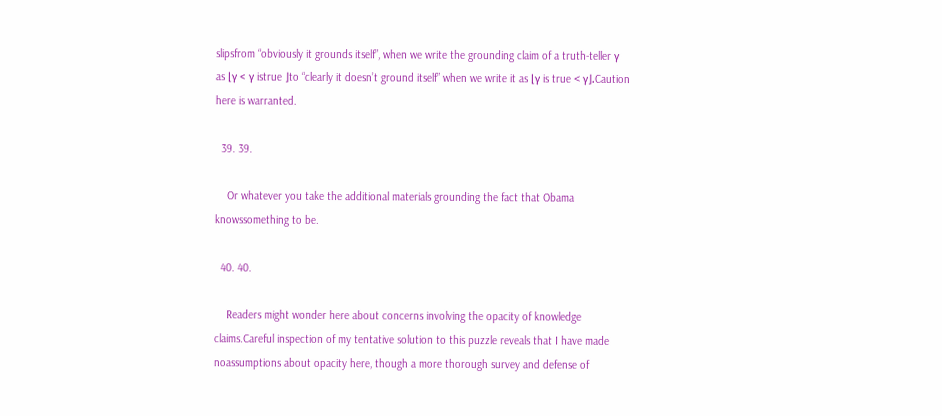slipsfrom “obviously it grounds itself”, when we write the grounding claim of a truth-teller γ as ⌊γ < γ istrue ⌋to “clearly it doesn’t ground itself” when we write it as ⌊γ is true < γ⌋.Caution here is warranted.

  39. 39.

    Or whatever you take the additional materials grounding the fact that Obama knowssomething to be.

  40. 40.

    Readers might wonder here about concerns involving the opacity of knowledge claims.Careful inspection of my tentative solution to this puzzle reveals that I have made noassumptions about opacity here, though a more thorough survey and defense of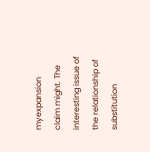myexpansion claim might. The interesting issue of the relationship of substitution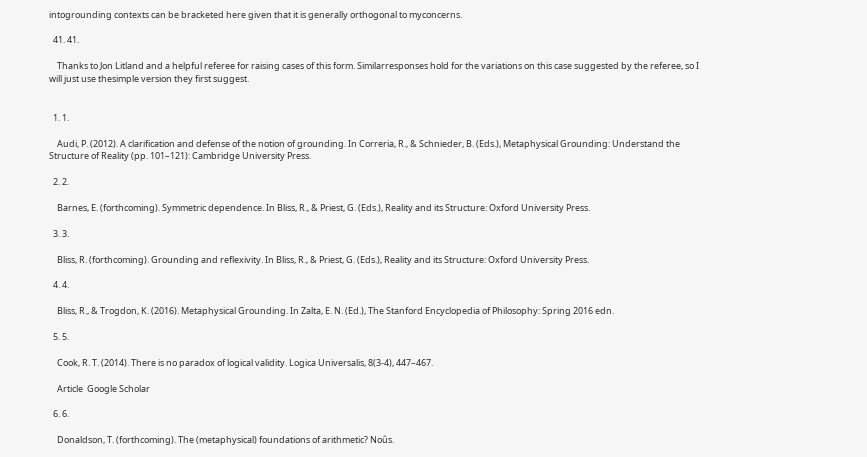intogrounding contexts can be bracketed here given that it is generally orthogonal to myconcerns.

  41. 41.

    Thanks to Jon Litland and a helpful referee for raising cases of this form. Similarresponses hold for the variations on this case suggested by the referee, so I will just use thesimple version they first suggest.


  1. 1.

    Audi, P. (2012). A clarification and defense of the notion of grounding. In Correria, R., & Schnieder, B. (Eds.), Metaphysical Grounding: Understand the Structure of Reality (pp. 101–121): Cambridge University Press.

  2. 2.

    Barnes, E. (forthcoming). Symmetric dependence. In Bliss, R., & Priest, G. (Eds.), Reality and its Structure: Oxford University Press.

  3. 3.

    Bliss, R. (forthcoming). Grounding and reflexivity. In Bliss, R., & Priest, G. (Eds.), Reality and its Structure: Oxford University Press.

  4. 4.

    Bliss, R., & Trogdon, K. (2016). Metaphysical Grounding. In Zalta, E. N. (Ed.), The Stanford Encyclopedia of Philosophy: Spring 2016 edn.

  5. 5.

    Cook, R. T. (2014). There is no paradox of logical validity. Logica Universalis, 8(3-4), 447–467.

    Article  Google Scholar

  6. 6.

    Donaldson, T. (forthcoming). The (metaphysical) foundations of arithmetic? Noûs.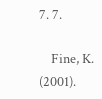7. 7.

    Fine, K. (2001).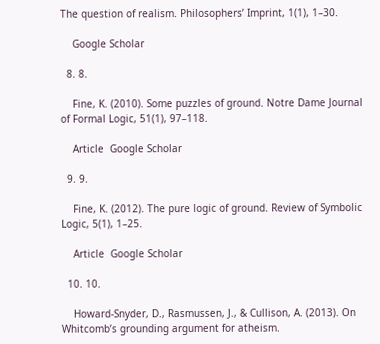The question of realism. Philosophers’ Imprint, 1(1), 1–30.

    Google Scholar

  8. 8.

    Fine, K. (2010). Some puzzles of ground. Notre Dame Journal of Formal Logic, 51(1), 97–118.

    Article  Google Scholar

  9. 9.

    Fine, K. (2012). The pure logic of ground. Review of Symbolic Logic, 5(1), 1–25.

    Article  Google Scholar

  10. 10.

    Howard-Snyder, D., Rasmussen, J., & Cullison, A. (2013). On Whitcomb’s grounding argument for atheism.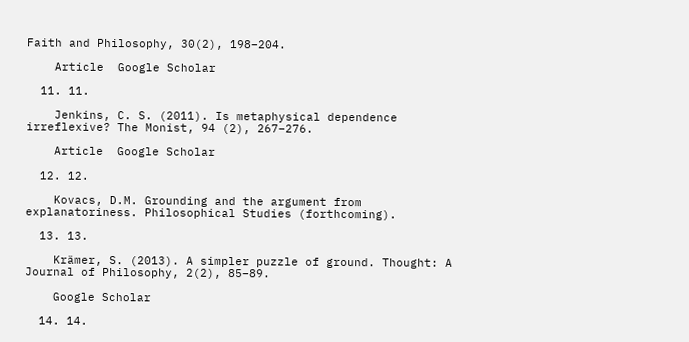Faith and Philosophy, 30(2), 198–204.

    Article  Google Scholar

  11. 11.

    Jenkins, C. S. (2011). Is metaphysical dependence irreflexive? The Monist, 94 (2), 267–276.

    Article  Google Scholar

  12. 12.

    Kovacs, D.M. Grounding and the argument from explanatoriness. Philosophical Studies (forthcoming).

  13. 13.

    Krämer, S. (2013). A simpler puzzle of ground. Thought: A Journal of Philosophy, 2(2), 85–89.

    Google Scholar

  14. 14.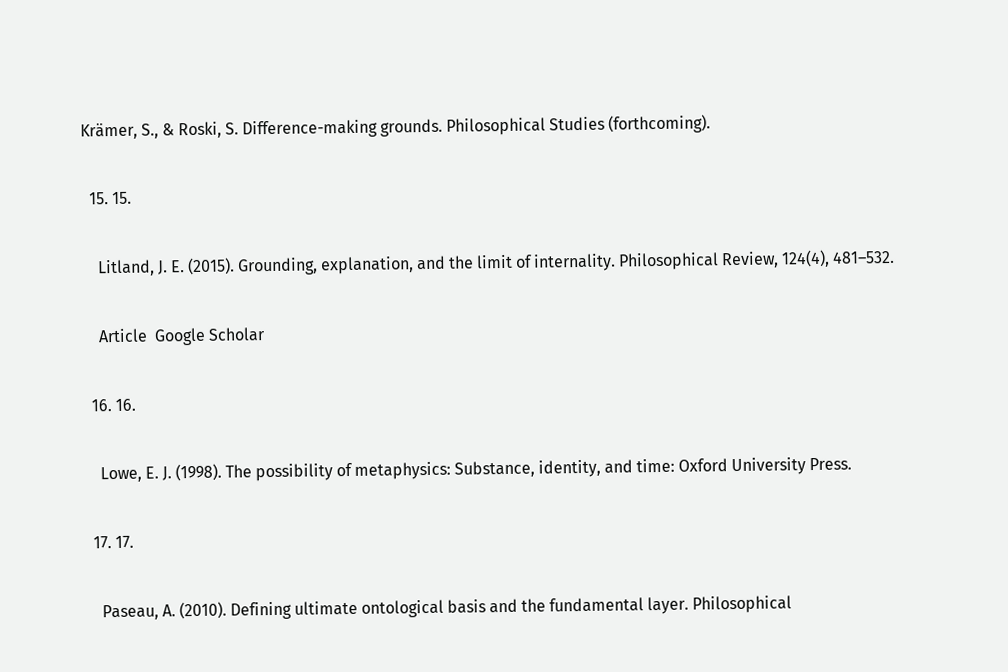Krämer, S., & Roski, S. Difference-making grounds. Philosophical Studies (forthcoming).

  15. 15.

    Litland, J. E. (2015). Grounding, explanation, and the limit of internality. Philosophical Review, 124(4), 481–532.

    Article  Google Scholar

  16. 16.

    Lowe, E. J. (1998). The possibility of metaphysics: Substance, identity, and time: Oxford University Press.

  17. 17.

    Paseau, A. (2010). Defining ultimate ontological basis and the fundamental layer. Philosophical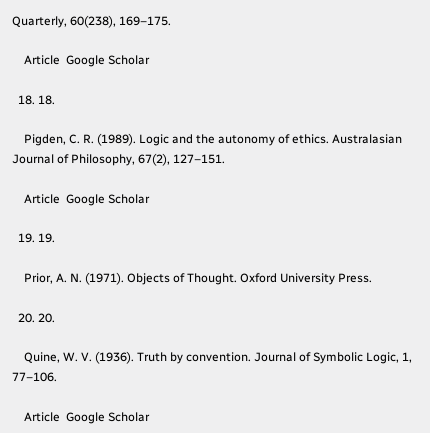Quarterly, 60(238), 169–175.

    Article  Google Scholar

  18. 18.

    Pigden, C. R. (1989). Logic and the autonomy of ethics. Australasian Journal of Philosophy, 67(2), 127–151.

    Article  Google Scholar

  19. 19.

    Prior, A. N. (1971). Objects of Thought. Oxford University Press.

  20. 20.

    Quine, W. V. (1936). Truth by convention. Journal of Symbolic Logic, 1, 77–106.

    Article  Google Scholar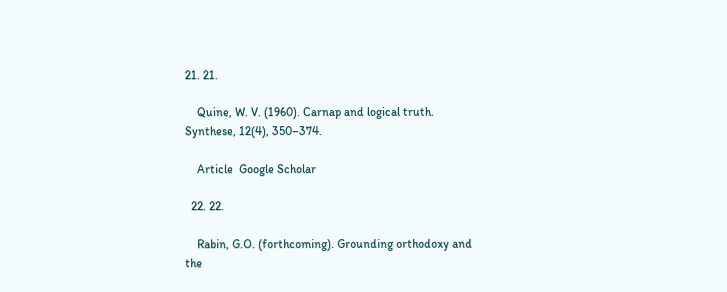21. 21.

    Quine, W. V. (1960). Carnap and logical truth. Synthese, 12(4), 350–374.

    Article  Google Scholar

  22. 22.

    Rabin, G.O. (forthcoming). Grounding orthodoxy and the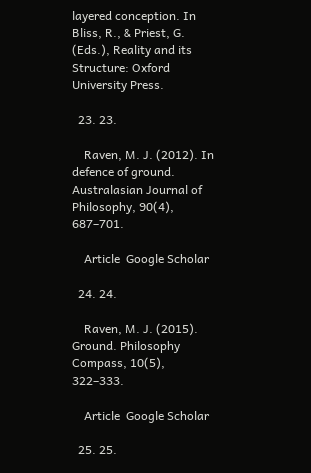layered conception. In Bliss, R., & Priest, G. (Eds.), Reality and its Structure: Oxford University Press.

  23. 23.

    Raven, M. J. (2012). In defence of ground. Australasian Journal of Philosophy, 90(4), 687–701.

    Article  Google Scholar

  24. 24.

    Raven, M. J. (2015). Ground. Philosophy Compass, 10(5), 322–333.

    Article  Google Scholar

  25. 25.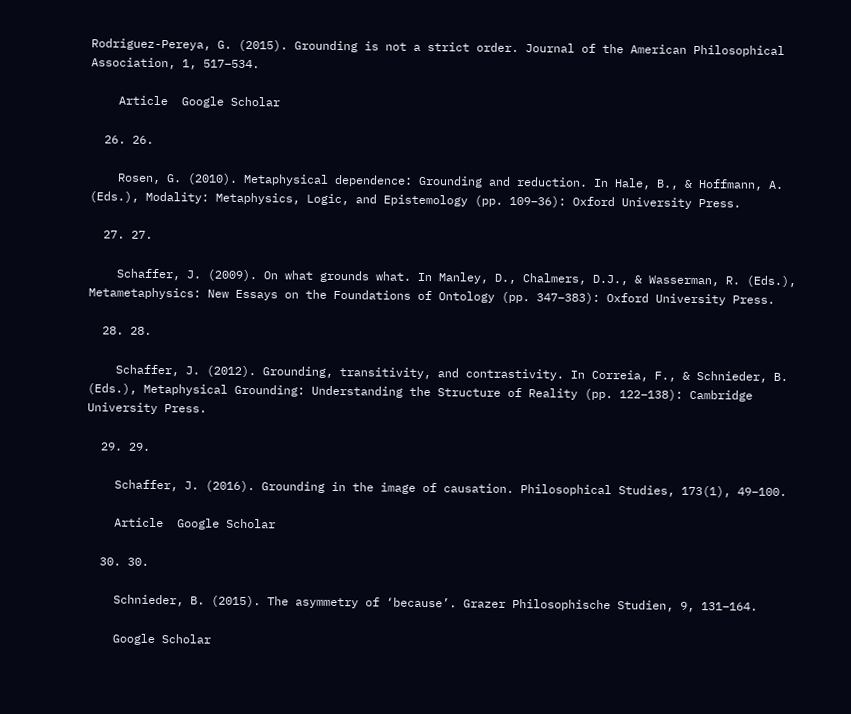Rodriguez-Pereya, G. (2015). Grounding is not a strict order. Journal of the American Philosophical Association, 1, 517–534.

    Article  Google Scholar

  26. 26.

    Rosen, G. (2010). Metaphysical dependence: Grounding and reduction. In Hale, B., & Hoffmann, A. (Eds.), Modality: Metaphysics, Logic, and Epistemology (pp. 109–36): Oxford University Press.

  27. 27.

    Schaffer, J. (2009). On what grounds what. In Manley, D., Chalmers, D.J., & Wasserman, R. (Eds.), Metametaphysics: New Essays on the Foundations of Ontology (pp. 347–383): Oxford University Press.

  28. 28.

    Schaffer, J. (2012). Grounding, transitivity, and contrastivity. In Correia, F., & Schnieder, B. (Eds.), Metaphysical Grounding: Understanding the Structure of Reality (pp. 122–138): Cambridge University Press.

  29. 29.

    Schaffer, J. (2016). Grounding in the image of causation. Philosophical Studies, 173(1), 49–100.

    Article  Google Scholar

  30. 30.

    Schnieder, B. (2015). The asymmetry of ‘because’. Grazer Philosophische Studien, 9, 131–164.

    Google Scholar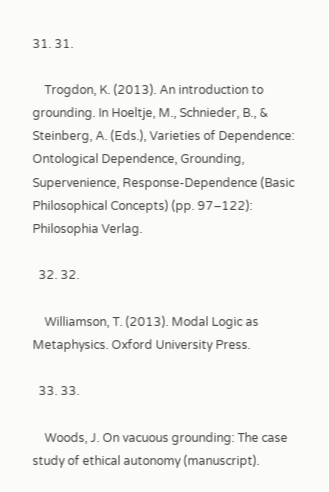31. 31.

    Trogdon, K. (2013). An introduction to grounding. In Hoeltje, M., Schnieder, B., & Steinberg, A. (Eds.), Varieties of Dependence: Ontological Dependence, Grounding, Supervenience, Response-Dependence (Basic Philosophical Concepts) (pp. 97–122): Philosophia Verlag.

  32. 32.

    Williamson, T. (2013). Modal Logic as Metaphysics. Oxford University Press.

  33. 33.

    Woods, J. On vacuous grounding: The case study of ethical autonomy (manuscript).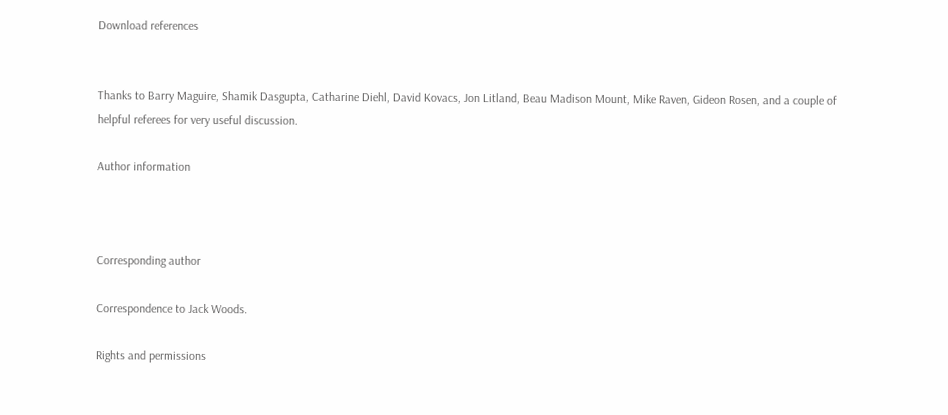Download references


Thanks to Barry Maguire, Shamik Dasgupta, Catharine Diehl, David Kovacs, Jon Litland, Beau Madison Mount, Mike Raven, Gideon Rosen, and a couple of helpful referees for very useful discussion.

Author information



Corresponding author

Correspondence to Jack Woods.

Rights and permissions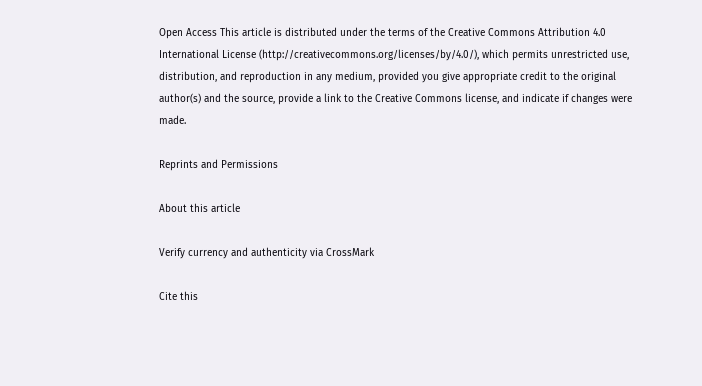Open Access This article is distributed under the terms of the Creative Commons Attribution 4.0 International License (http://creativecommons.org/licenses/by/4.0/), which permits unrestricted use, distribution, and reproduction in any medium, provided you give appropriate credit to the original author(s) and the source, provide a link to the Creative Commons license, and indicate if changes were made.

Reprints and Permissions

About this article

Verify currency and authenticity via CrossMark

Cite this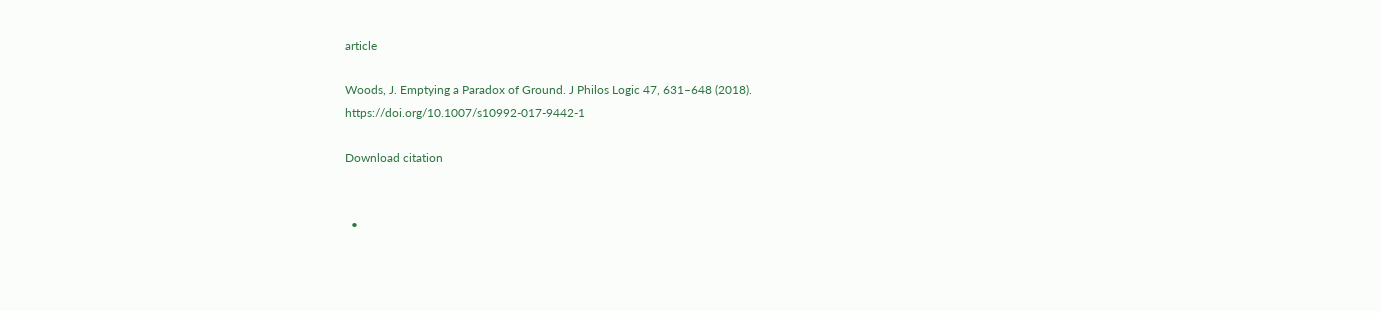article

Woods, J. Emptying a Paradox of Ground. J Philos Logic 47, 631–648 (2018). https://doi.org/10.1007/s10992-017-9442-1

Download citation


  •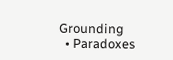Grounding
  • Paradoxes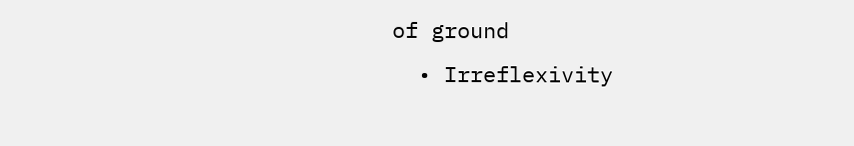of ground
  • Irreflexivity